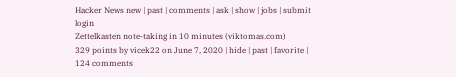Hacker News new | past | comments | ask | show | jobs | submit login
Zettelkasten note-taking in 10 minutes (viktomas.com)
329 points by vicek22 on June 7, 2020 | hide | past | favorite | 124 comments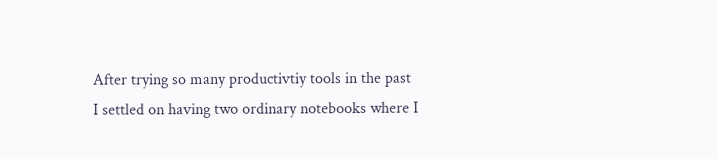After trying so many productivtiy tools in the past I settled on having two ordinary notebooks where I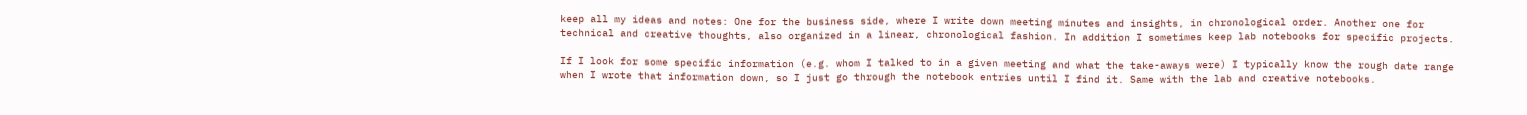keep all my ideas and notes: One for the business side, where I write down meeting minutes and insights, in chronological order. Another one for technical and creative thoughts, also organized in a linear, chronological fashion. In addition I sometimes keep lab notebooks for specific projects.

If I look for some specific information (e.g. whom I talked to in a given meeting and what the take-aways were) I typically know the rough date range when I wrote that information down, so I just go through the notebook entries until I find it. Same with the lab and creative notebooks.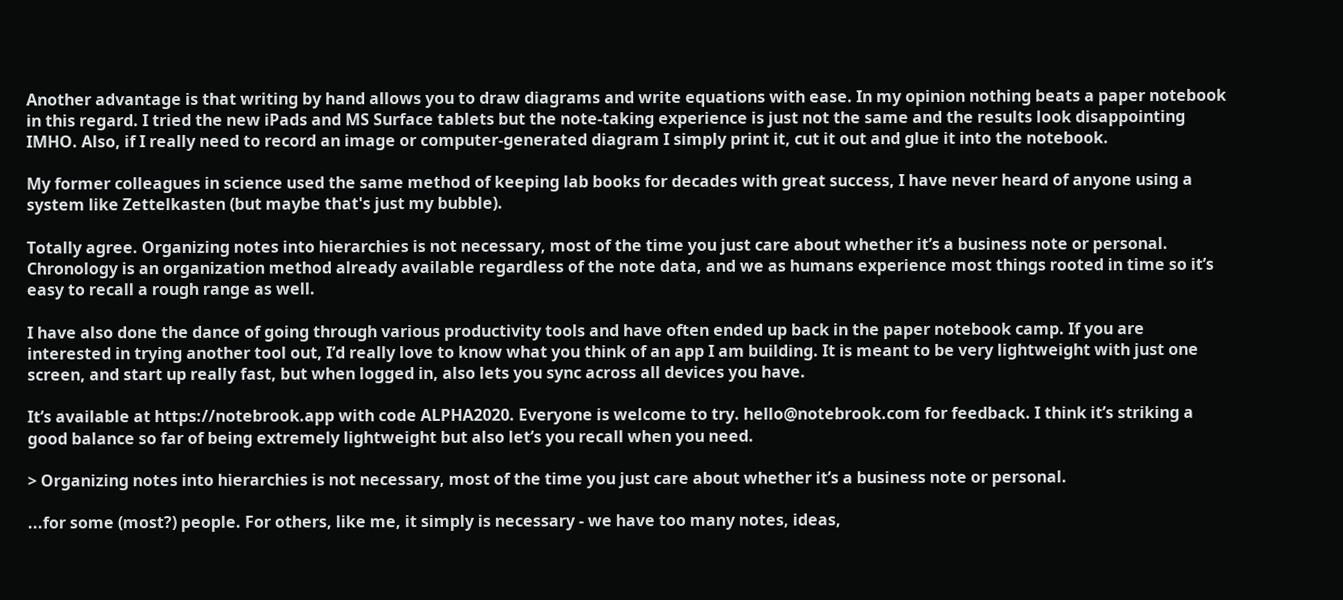Another advantage is that writing by hand allows you to draw diagrams and write equations with ease. In my opinion nothing beats a paper notebook in this regard. I tried the new iPads and MS Surface tablets but the note-taking experience is just not the same and the results look disappointing IMHO. Also, if I really need to record an image or computer-generated diagram I simply print it, cut it out and glue it into the notebook.

My former colleagues in science used the same method of keeping lab books for decades with great success, I have never heard of anyone using a system like Zettelkasten (but maybe that's just my bubble).

Totally agree. Organizing notes into hierarchies is not necessary, most of the time you just care about whether it’s a business note or personal. Chronology is an organization method already available regardless of the note data, and we as humans experience most things rooted in time so it’s easy to recall a rough range as well.

I have also done the dance of going through various productivity tools and have often ended up back in the paper notebook camp. If you are interested in trying another tool out, I’d really love to know what you think of an app I am building. It is meant to be very lightweight with just one screen, and start up really fast, but when logged in, also lets you sync across all devices you have.

It’s available at https://notebrook.app with code ALPHA2020. Everyone is welcome to try. hello@notebrook.com for feedback. I think it’s striking a good balance so far of being extremely lightweight but also let’s you recall when you need.

> Organizing notes into hierarchies is not necessary, most of the time you just care about whether it’s a business note or personal.

...for some (most?) people. For others, like me, it simply is necessary - we have too many notes, ideas,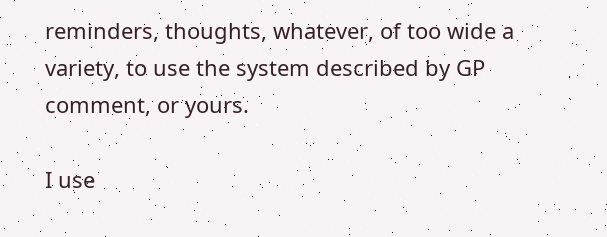reminders, thoughts, whatever, of too wide a variety, to use the system described by GP comment, or yours.

I use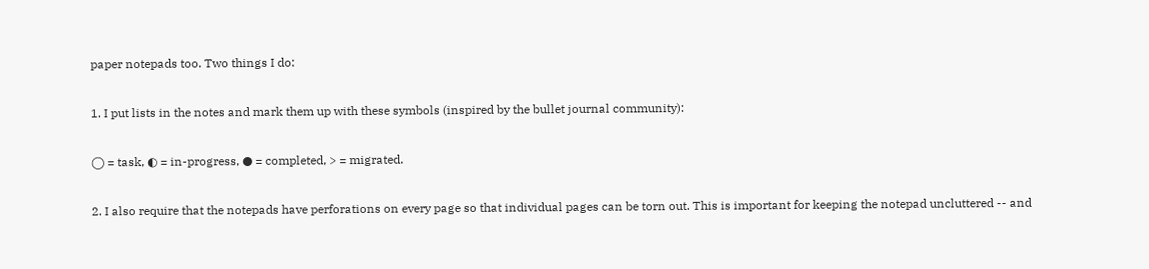paper notepads too. Two things I do:

1. I put lists in the notes and mark them up with these symbols (inspired by the bullet journal community):

◯ = task, ◐ = in-progress, ● = completed, > = migrated.

2. I also require that the notepads have perforations on every page so that individual pages can be torn out. This is important for keeping the notepad uncluttered -- and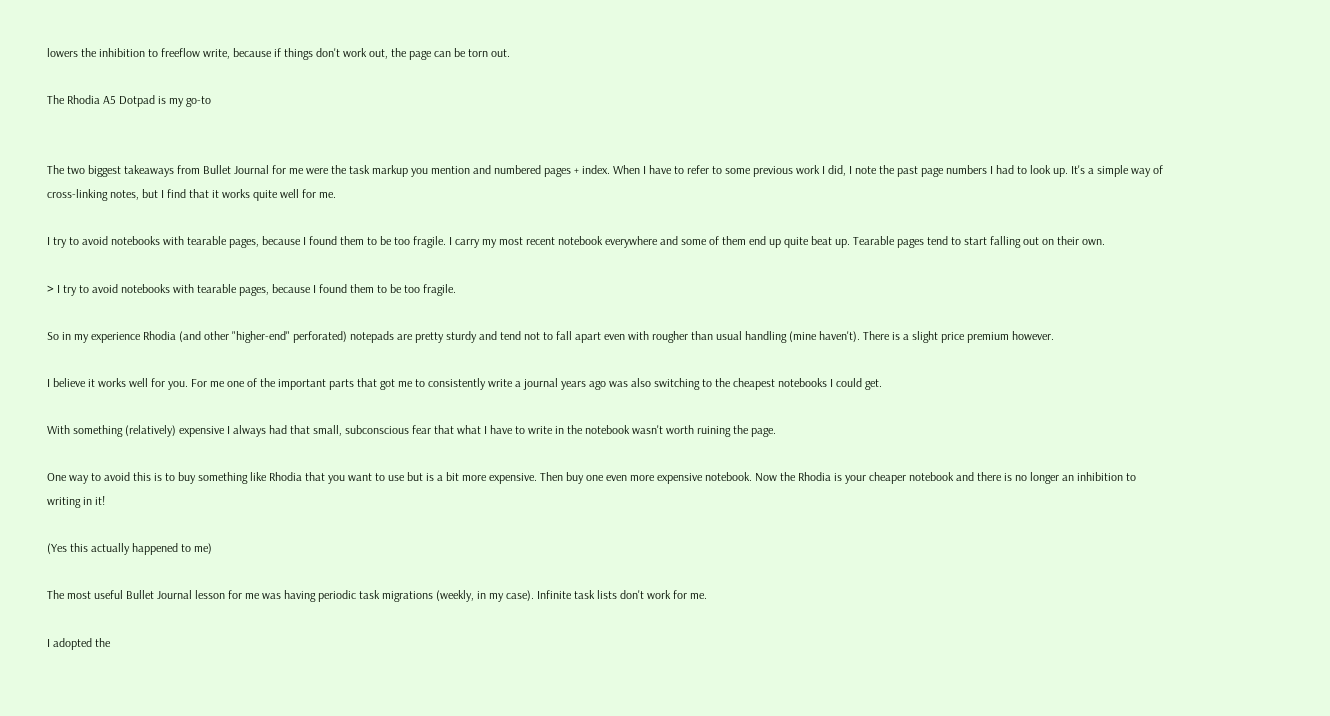lowers the inhibition to freeflow write, because if things don't work out, the page can be torn out.

The Rhodia A5 Dotpad is my go-to


The two biggest takeaways from Bullet Journal for me were the task markup you mention and numbered pages + index. When I have to refer to some previous work I did, I note the past page numbers I had to look up. It's a simple way of cross-linking notes, but I find that it works quite well for me.

I try to avoid notebooks with tearable pages, because I found them to be too fragile. I carry my most recent notebook everywhere and some of them end up quite beat up. Tearable pages tend to start falling out on their own.

> I try to avoid notebooks with tearable pages, because I found them to be too fragile.

So in my experience Rhodia (and other "higher-end" perforated) notepads are pretty sturdy and tend not to fall apart even with rougher than usual handling (mine haven't). There is a slight price premium however.

I believe it works well for you. For me one of the important parts that got me to consistently write a journal years ago was also switching to the cheapest notebooks I could get.

With something (relatively) expensive I always had that small, subconscious fear that what I have to write in the notebook wasn't worth ruining the page.

One way to avoid this is to buy something like Rhodia that you want to use but is a bit more expensive. Then buy one even more expensive notebook. Now the Rhodia is your cheaper notebook and there is no longer an inhibition to writing in it!

(Yes this actually happened to me)

The most useful Bullet Journal lesson for me was having periodic task migrations (weekly, in my case). Infinite task lists don't work for me.

I adopted the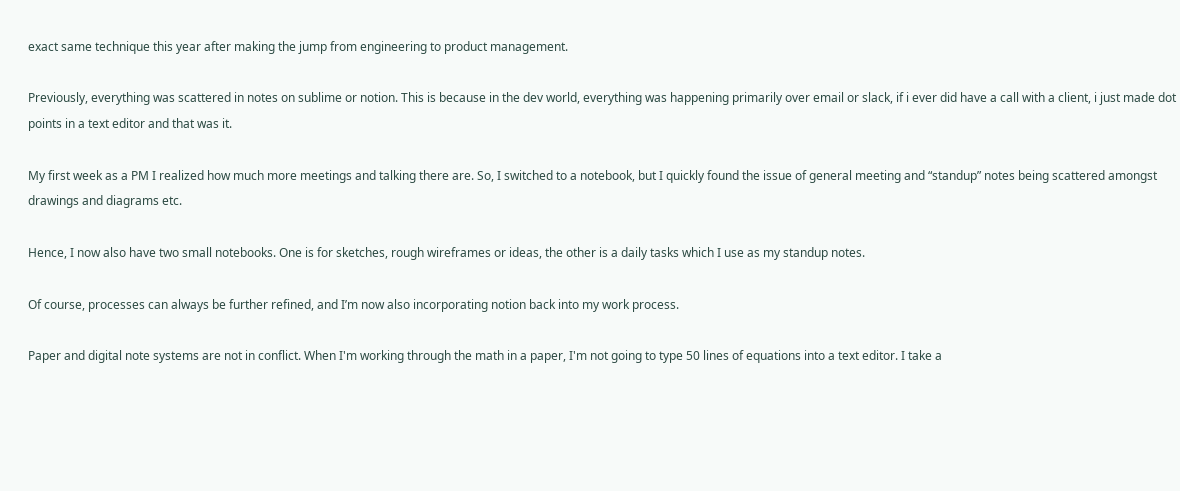exact same technique this year after making the jump from engineering to product management.

Previously, everything was scattered in notes on sublime or notion. This is because in the dev world, everything was happening primarily over email or slack, if i ever did have a call with a client, i just made dot points in a text editor and that was it.

My first week as a PM I realized how much more meetings and talking there are. So, I switched to a notebook, but I quickly found the issue of general meeting and “standup” notes being scattered amongst drawings and diagrams etc.

Hence, I now also have two small notebooks. One is for sketches, rough wireframes or ideas, the other is a daily tasks which I use as my standup notes.

Of course, processes can always be further refined, and I’m now also incorporating notion back into my work process.

Paper and digital note systems are not in conflict. When I'm working through the math in a paper, I'm not going to type 50 lines of equations into a text editor. I take a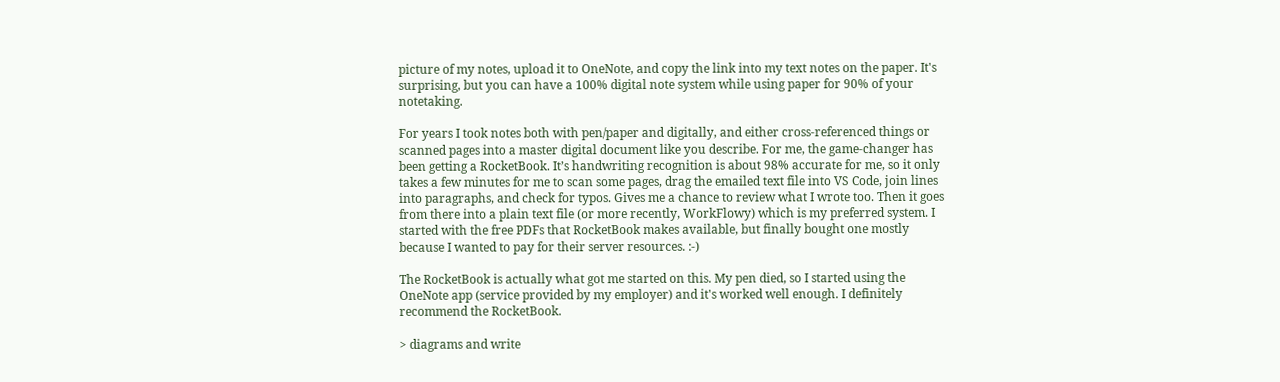picture of my notes, upload it to OneNote, and copy the link into my text notes on the paper. It's surprising, but you can have a 100% digital note system while using paper for 90% of your notetaking.

For years I took notes both with pen/paper and digitally, and either cross-referenced things or scanned pages into a master digital document like you describe. For me, the game-changer has been getting a RocketBook. It’s handwriting recognition is about 98% accurate for me, so it only takes a few minutes for me to scan some pages, drag the emailed text file into VS Code, join lines into paragraphs, and check for typos. Gives me a chance to review what I wrote too. Then it goes from there into a plain text file (or more recently, WorkFlowy) which is my preferred system. I started with the free PDFs that RocketBook makes available, but finally bought one mostly because I wanted to pay for their server resources. :-)

The RocketBook is actually what got me started on this. My pen died, so I started using the OneNote app (service provided by my employer) and it's worked well enough. I definitely recommend the RocketBook.

> diagrams and write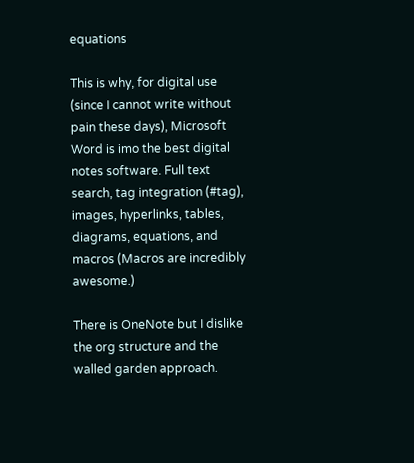equations

This is why, for digital use (since I cannot write without pain these days), Microsoft Word is imo the best digital notes software. Full text search, tag integration (#tag), images, hyperlinks, tables, diagrams, equations, and macros (Macros are incredibly awesome.)

There is OneNote but I dislike the org structure and the walled garden approach.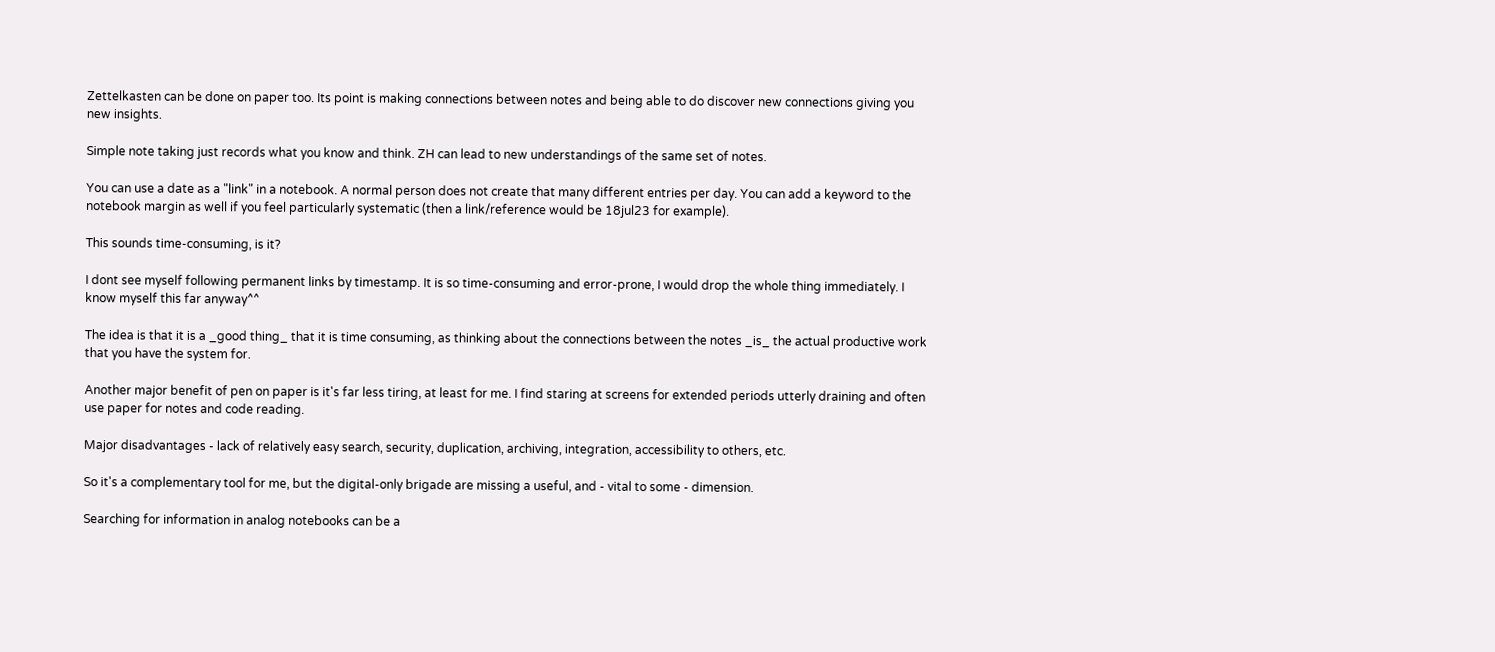Zettelkasten can be done on paper too. Its point is making connections between notes and being able to do discover new connections giving you new insights.

Simple note taking just records what you know and think. ZH can lead to new understandings of the same set of notes.

You can use a date as a "link" in a notebook. A normal person does not create that many different entries per day. You can add a keyword to the notebook margin as well if you feel particularly systematic (then a link/reference would be 18jul23 for example).

This sounds time-consuming, is it?

I dont see myself following permanent links by timestamp. It is so time-consuming and error-prone, I would drop the whole thing immediately. I know myself this far anyway^^

The idea is that it is a _good thing_ that it is time consuming, as thinking about the connections between the notes _is_ the actual productive work that you have the system for.

Another major benefit of pen on paper is it's far less tiring, at least for me. I find staring at screens for extended periods utterly draining and often use paper for notes and code reading.

Major disadvantages - lack of relatively easy search, security, duplication, archiving, integration, accessibility to others, etc.

So it's a complementary tool for me, but the digital-only brigade are missing a useful, and - vital to some - dimension.

Searching for information in analog notebooks can be a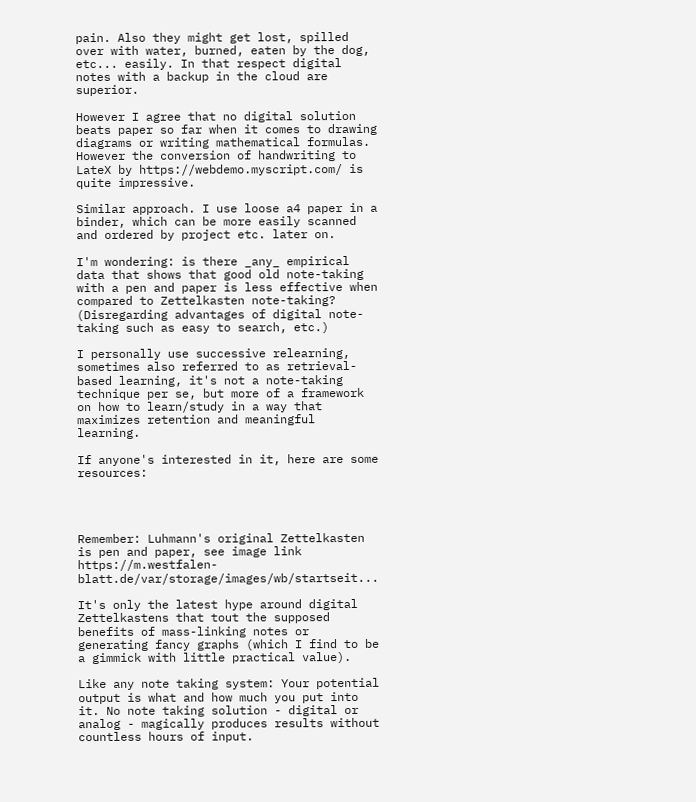pain. Also they might get lost, spilled over with water, burned, eaten by the dog, etc... easily. In that respect digital notes with a backup in the cloud are superior.

However I agree that no digital solution beats paper so far when it comes to drawing diagrams or writing mathematical formulas. However the conversion of handwriting to LateX by https://webdemo.myscript.com/ is quite impressive.

Similar approach. I use loose a4 paper in a binder, which can be more easily scanned and ordered by project etc. later on.

I'm wondering: is there _any_ empirical data that shows that good old note-taking with a pen and paper is less effective when compared to Zettelkasten note-taking? (Disregarding advantages of digital note-taking such as easy to search, etc.)

I personally use successive relearning, sometimes also referred to as retrieval-based learning, it's not a note-taking technique per se, but more of a framework on how to learn/study in a way that maximizes retention and meaningful learning.

If anyone's interested in it, here are some resources:




Remember: Luhmann's original Zettelkasten is pen and paper, see image link https://m.westfalen-blatt.de/var/storage/images/wb/startseit...

It's only the latest hype around digital Zettelkastens that tout the supposed benefits of mass-linking notes or generating fancy graphs (which I find to be a gimmick with little practical value).

Like any note taking system: Your potential output is what and how much you put into it. No note taking solution - digital or analog - magically produces results without countless hours of input.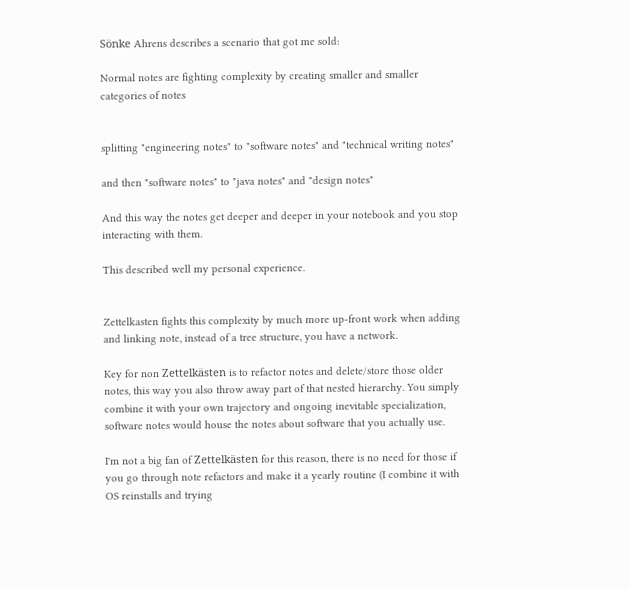Sönke Ahrens describes a scenario that got me sold:

Normal notes are fighting complexity by creating smaller and smaller categories of notes


splitting "engineering notes" to "software notes" and "technical writing notes"

and then "software notes" to "java notes" and "design notes"

And this way the notes get deeper and deeper in your notebook and you stop interacting with them.

This described well my personal experience.


Zettelkasten fights this complexity by much more up-front work when adding and linking note, instead of a tree structure, you have a network.

Key for non Zettelkästen is to refactor notes and delete/store those older notes, this way you also throw away part of that nested hierarchy. You simply combine it with your own trajectory and ongoing inevitable specialization, software notes would house the notes about software that you actually use.

I'm not a big fan of Zettelkästen for this reason, there is no need for those if you go through note refactors and make it a yearly routine (I combine it with OS reinstalls and trying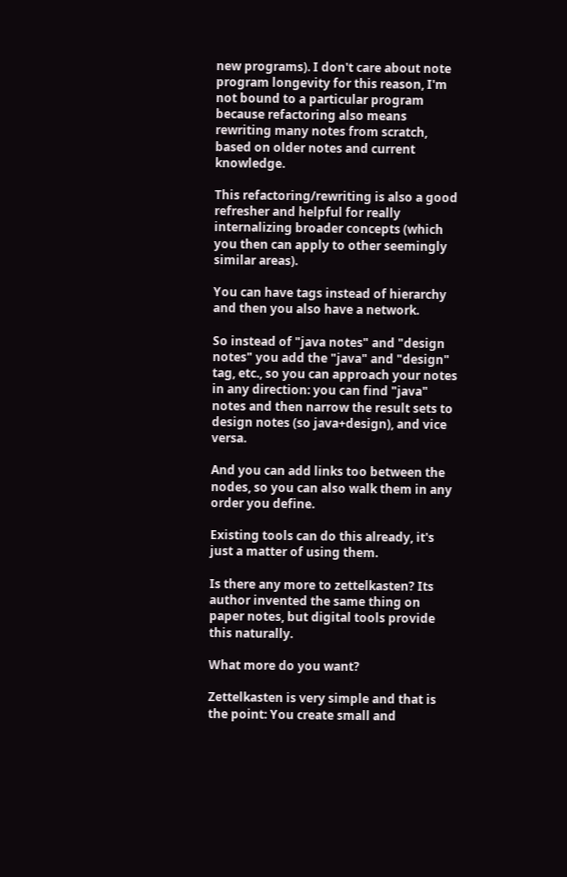new programs). I don't care about note program longevity for this reason, I'm not bound to a particular program because refactoring also means rewriting many notes from scratch, based on older notes and current knowledge.

This refactoring/rewriting is also a good refresher and helpful for really internalizing broader concepts (which you then can apply to other seemingly similar areas).

You can have tags instead of hierarchy and then you also have a network.

So instead of "java notes" and "design notes" you add the "java" and "design" tag, etc., so you can approach your notes in any direction: you can find "java" notes and then narrow the result sets to design notes (so java+design), and vice versa.

And you can add links too between the nodes, so you can also walk them in any order you define.

Existing tools can do this already, it's just a matter of using them.

Is there any more to zettelkasten? Its author invented the same thing on paper notes, but digital tools provide this naturally.

What more do you want?

Zettelkasten is very simple and that is the point: You create small and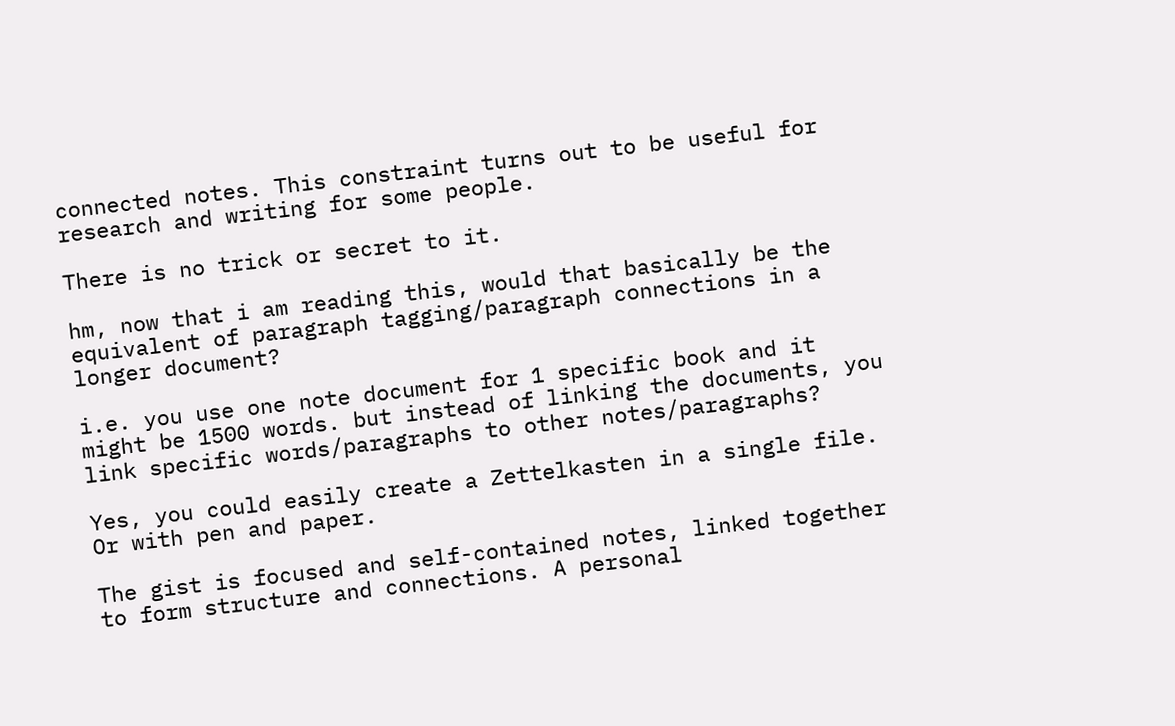connected notes. This constraint turns out to be useful for research and writing for some people.

There is no trick or secret to it.

hm, now that i am reading this, would that basically be the equivalent of paragraph tagging/paragraph connections in a longer document?

i.e. you use one note document for 1 specific book and it might be 1500 words. but instead of linking the documents, you link specific words/paragraphs to other notes/paragraphs?

Yes, you could easily create a Zettelkasten in a single file. Or with pen and paper.

The gist is focused and self-contained notes, linked together to form structure and connections. A personal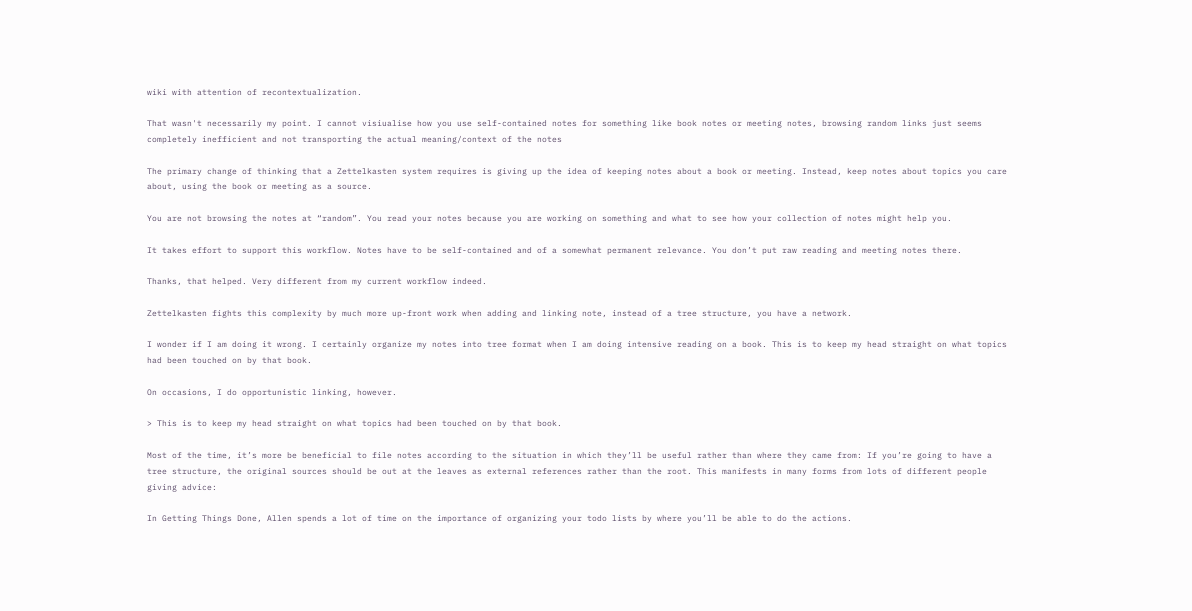wiki with attention of recontextualization.

That wasn't necessarily my point. I cannot visiualise how you use self-contained notes for something like book notes or meeting notes, browsing random links just seems completely inefficient and not transporting the actual meaning/context of the notes

The primary change of thinking that a Zettelkasten system requires is giving up the idea of keeping notes about a book or meeting. Instead, keep notes about topics you care about, using the book or meeting as a source.

You are not browsing the notes at “random”. You read your notes because you are working on something and what to see how your collection of notes might help you.

It takes effort to support this workflow. Notes have to be self-contained and of a somewhat permanent relevance. You don’t put raw reading and meeting notes there.

Thanks, that helped. Very different from my current workflow indeed.

Zettelkasten fights this complexity by much more up-front work when adding and linking note, instead of a tree structure, you have a network.

I wonder if I am doing it wrong. I certainly organize my notes into tree format when I am doing intensive reading on a book. This is to keep my head straight on what topics had been touched on by that book.

On occasions, I do opportunistic linking, however.

> This is to keep my head straight on what topics had been touched on by that book.

Most of the time, it’s more be beneficial to file notes according to the situation in which they’ll be useful rather than where they came from: If you’re going to have a tree structure, the original sources should be out at the leaves as external references rather than the root. This manifests in many forms from lots of different people giving advice:

In Getting Things Done, Allen spends a lot of time on the importance of organizing your todo lists by where you’ll be able to do the actions.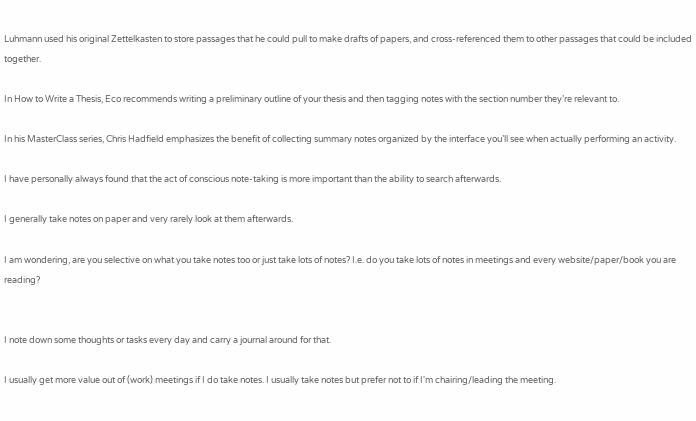Luhmann used his original Zettelkasten to store passages that he could pull to make drafts of papers, and cross-referenced them to other passages that could be included together.

In How to Write a Thesis, Eco recommends writing a preliminary outline of your thesis and then tagging notes with the section number they’re relevant to.

In his MasterClass series, Chris Hadfield emphasizes the benefit of collecting summary notes organized by the interface you’ll see when actually performing an activity.

I have personally always found that the act of conscious note-taking is more important than the ability to search afterwards.

I generally take notes on paper and very rarely look at them afterwards.

I am wondering, are you selective on what you take notes too or just take lots of notes? I.e. do you take lots of notes in meetings and every website/paper/book you are reading?


I note down some thoughts or tasks every day and carry a journal around for that.

I usually get more value out of (work) meetings if I do take notes. I usually take notes but prefer not to if I'm chairing/leading the meeting.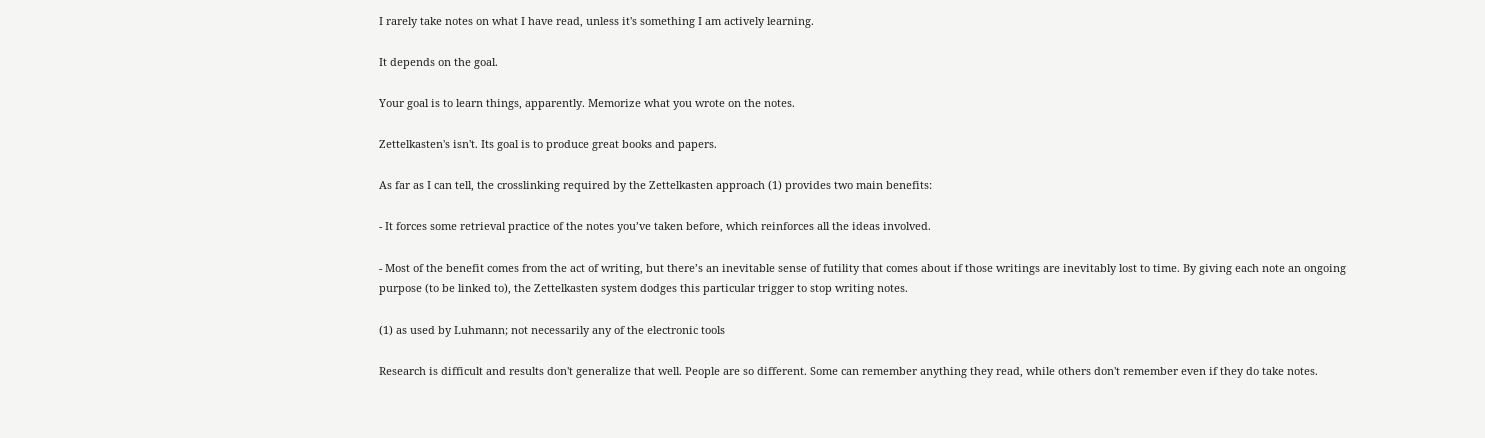I rarely take notes on what I have read, unless it's something I am actively learning.

It depends on the goal.

Your goal is to learn things, apparently. Memorize what you wrote on the notes.

Zettelkasten's isn't. Its goal is to produce great books and papers.

As far as I can tell, the crosslinking required by the Zettelkasten approach (1) provides two main benefits:

- It forces some retrieval practice of the notes you’ve taken before, which reinforces all the ideas involved.

- Most of the benefit comes from the act of writing, but there’s an inevitable sense of futility that comes about if those writings are inevitably lost to time. By giving each note an ongoing purpose (to be linked to), the Zettelkasten system dodges this particular trigger to stop writing notes.

(1) as used by Luhmann; not necessarily any of the electronic tools

Research is difficult and results don't generalize that well. People are so different. Some can remember anything they read, while others don't remember even if they do take notes.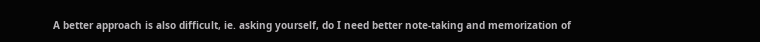A better approach is also difficult, ie. asking yourself, do I need better note-taking and memorization of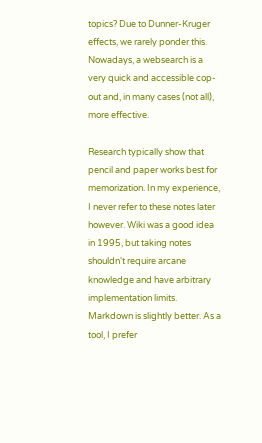topics? Due to Dunner-Kruger effects, we rarely ponder this. Nowadays, a websearch is a very quick and accessible cop-out and, in many cases (not all), more effective.

Research typically show that pencil and paper works best for memorization. In my experience, I never refer to these notes later however. Wiki was a good idea in 1995, but taking notes shouldn't require arcane knowledge and have arbitrary implementation limits. Markdown is slightly better. As a tool, I prefer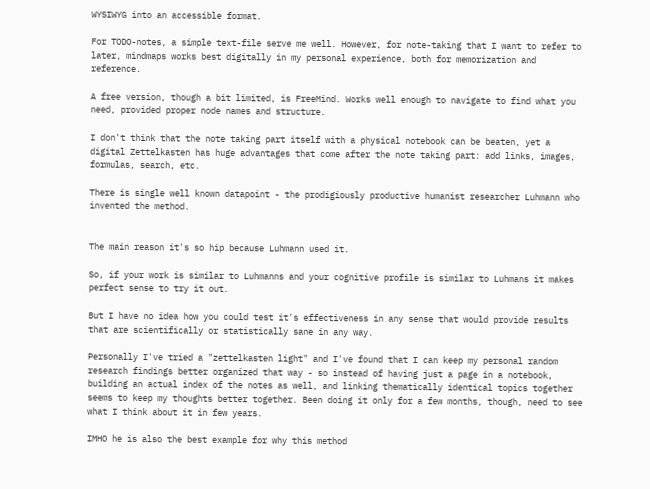WYSIWYG into an accessible format.

For TODO-notes, a simple text-file serve me well. However, for note-taking that I want to refer to later, mindmaps works best digitally in my personal experience, both for memorization and reference.

A free version, though a bit limited, is FreeMind. Works well enough to navigate to find what you need, provided proper node names and structure.

I don't think that the note taking part itself with a physical notebook can be beaten, yet a digital Zettelkasten has huge advantages that come after the note taking part: add links, images, formulas, search, etc.

There is single well known datapoint - the prodigiously productive humanist researcher Luhmann who invented the method.


The main reason it's so hip because Luhmann used it.

So, if your work is similar to Luhmanns and your cognitive profile is similar to Luhmans it makes perfect sense to try it out.

But I have no idea how you could test it's effectiveness in any sense that would provide results that are scientifically or statistically sane in any way.

Personally I've tried a "zettelkasten light" and I've found that I can keep my personal random research findings better organized that way - so instead of having just a page in a notebook, building an actual index of the notes as well, and linking thematically identical topics together seems to keep my thoughts better together. Been doing it only for a few months, though, need to see what I think about it in few years.

IMHO he is also the best example for why this method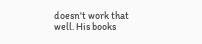doesn't work that well. His books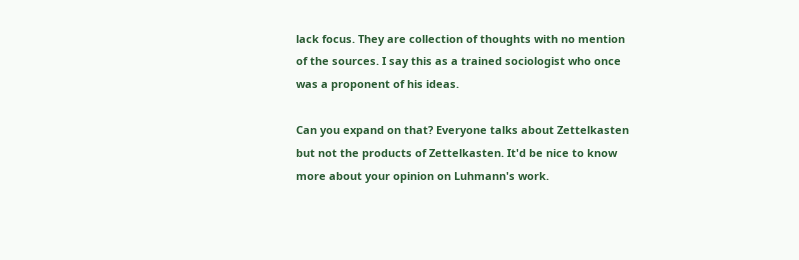lack focus. They are collection of thoughts with no mention of the sources. I say this as a trained sociologist who once was a proponent of his ideas.

Can you expand on that? Everyone talks about Zettelkasten but not the products of Zettelkasten. It'd be nice to know more about your opinion on Luhmann's work.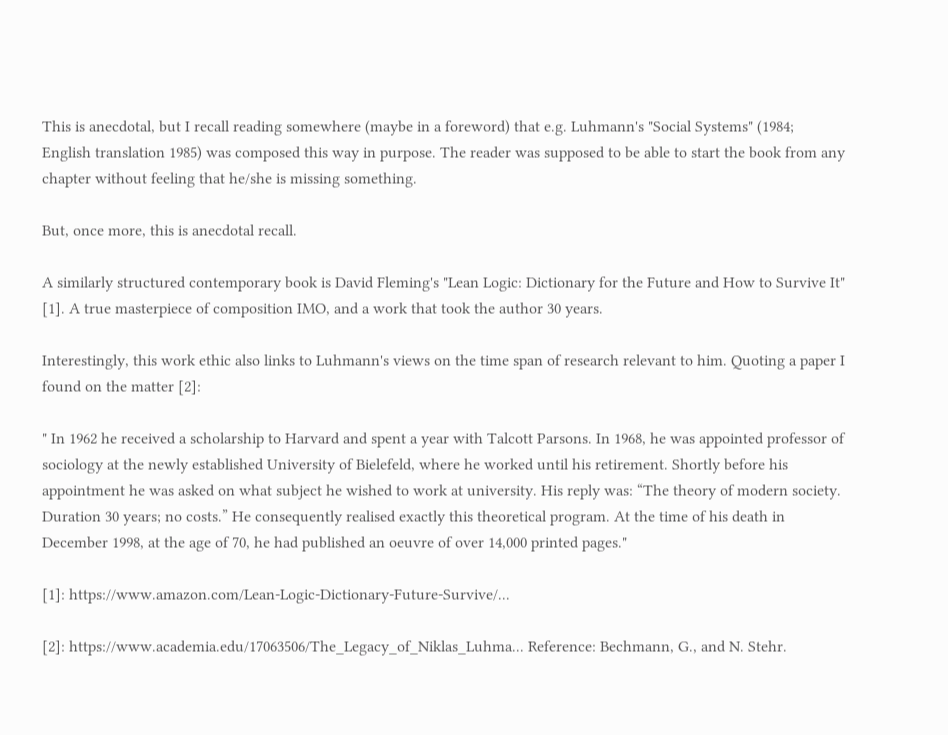This is anecdotal, but I recall reading somewhere (maybe in a foreword) that e.g. Luhmann's "Social Systems" (1984; English translation 1985) was composed this way in purpose. The reader was supposed to be able to start the book from any chapter without feeling that he/she is missing something.

But, once more, this is anecdotal recall.

A similarly structured contemporary book is David Fleming's "Lean Logic: Dictionary for the Future and How to Survive It" [1]. A true masterpiece of composition IMO, and a work that took the author 30 years.

Interestingly, this work ethic also links to Luhmann's views on the time span of research relevant to him. Quoting a paper I found on the matter [2]:

" In 1962 he received a scholarship to Harvard and spent a year with Talcott Parsons. In 1968, he was appointed professor of sociology at the newly established University of Bielefeld, where he worked until his retirement. Shortly before his appointment he was asked on what subject he wished to work at university. His reply was: “The theory of modern society. Duration 30 years; no costs.” He consequently realised exactly this theoretical program. At the time of his death in December 1998, at the age of 70, he had published an oeuvre of over 14,000 printed pages."

[1]: https://www.amazon.com/Lean-Logic-Dictionary-Future-Survive/...

[2]: https://www.academia.edu/17063506/The_Legacy_of_Niklas_Luhma... Reference: Bechmann, G., and N. Stehr.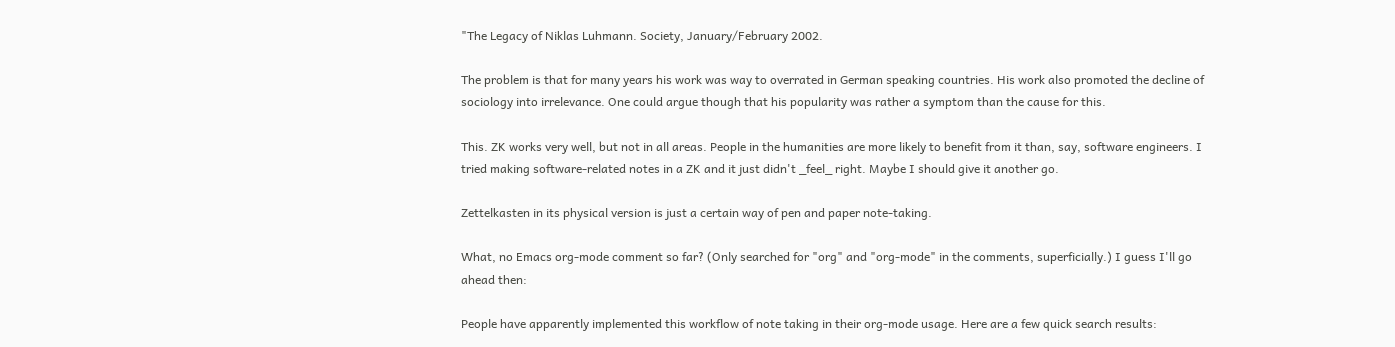"The Legacy of Niklas Luhmann. Society, January/February 2002.

The problem is that for many years his work was way to overrated in German speaking countries. His work also promoted the decline of sociology into irrelevance. One could argue though that his popularity was rather a symptom than the cause for this.

This. ZK works very well, but not in all areas. People in the humanities are more likely to benefit from it than, say, software engineers. I tried making software-related notes in a ZK and it just didn't _feel_ right. Maybe I should give it another go.

Zettelkasten in its physical version is just a certain way of pen and paper note-taking.

What, no Emacs org-mode comment so far? (Only searched for "org" and "org-mode" in the comments, superficially.) I guess I'll go ahead then:

People have apparently implemented this workflow of note taking in their org-mode usage. Here are a few quick search results: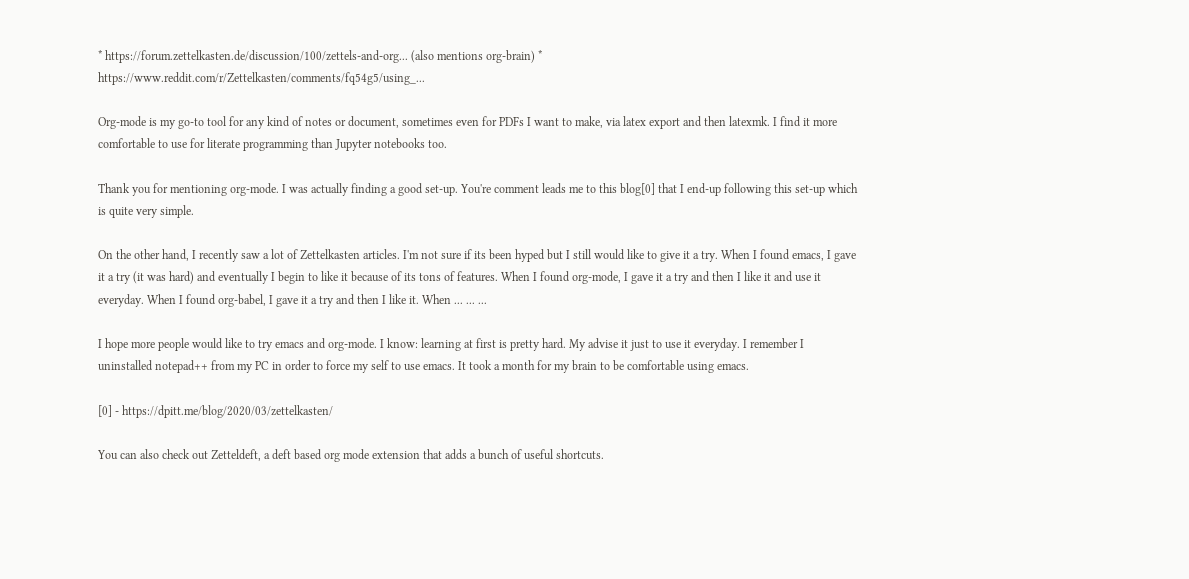* https://forum.zettelkasten.de/discussion/100/zettels-and-org... (also mentions org-brain) * https://www.reddit.com/r/Zettelkasten/comments/fq54g5/using_...

Org-mode is my go-to tool for any kind of notes or document, sometimes even for PDFs I want to make, via latex export and then latexmk. I find it more comfortable to use for literate programming than Jupyter notebooks too.

Thank you for mentioning org-mode. I was actually finding a good set-up. You're comment leads me to this blog[0] that I end-up following this set-up which is quite very simple.

On the other hand, I recently saw a lot of Zettelkasten articles. I'm not sure if its been hyped but I still would like to give it a try. When I found emacs, I gave it a try (it was hard) and eventually I begin to like it because of its tons of features. When I found org-mode, I gave it a try and then I like it and use it everyday. When I found org-babel, I gave it a try and then I like it. When ... ... ...

I hope more people would like to try emacs and org-mode. I know: learning at first is pretty hard. My advise it just to use it everyday. I remember I uninstalled notepad++ from my PC in order to force my self to use emacs. It took a month for my brain to be comfortable using emacs.

[0] - https://dpitt.me/blog/2020/03/zettelkasten/

You can also check out Zetteldeft, a deft based org mode extension that adds a bunch of useful shortcuts.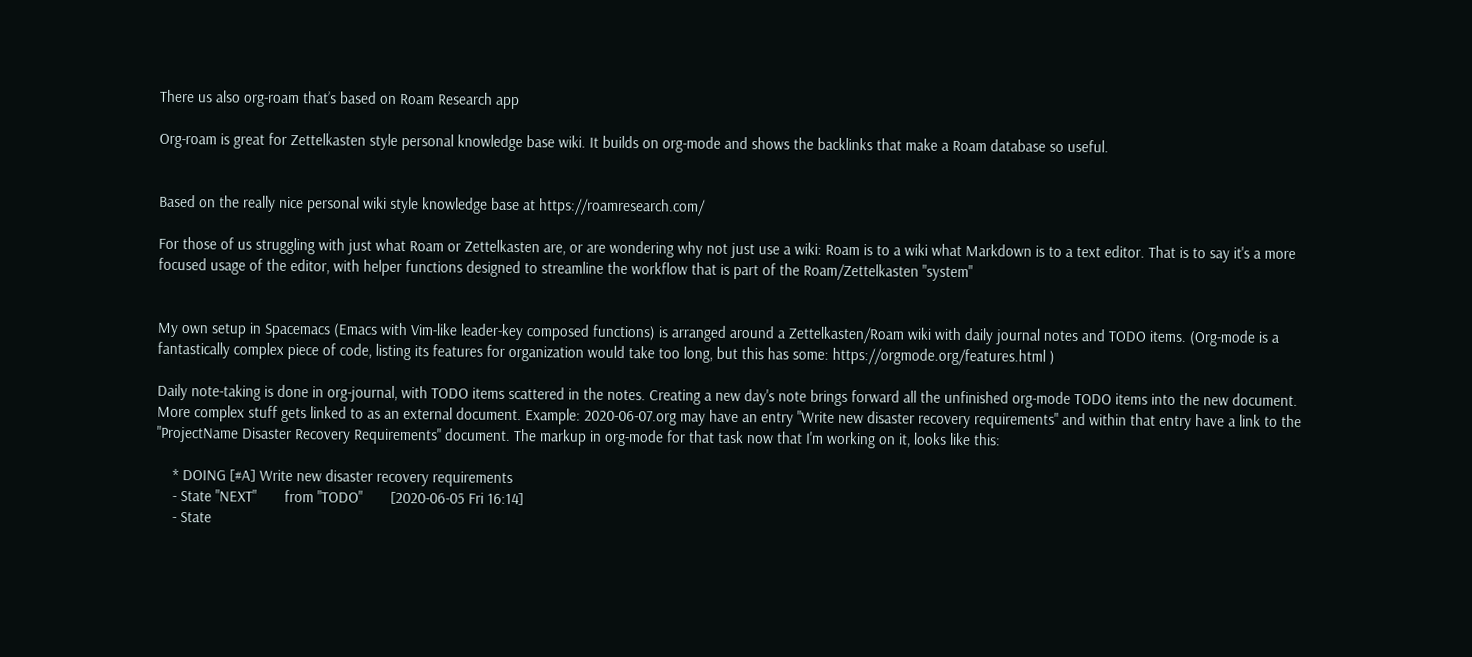There us also org-roam that’s based on Roam Research app

Org-roam is great for Zettelkasten style personal knowledge base wiki. It builds on org-mode and shows the backlinks that make a Roam database so useful.


Based on the really nice personal wiki style knowledge base at https://roamresearch.com/

For those of us struggling with just what Roam or Zettelkasten are, or are wondering why not just use a wiki: Roam is to a wiki what Markdown is to a text editor. That is to say it's a more focused usage of the editor, with helper functions designed to streamline the workflow that is part of the Roam/Zettelkasten "system"


My own setup in Spacemacs (Emacs with Vim-like leader-key composed functions) is arranged around a Zettelkasten/Roam wiki with daily journal notes and TODO items. (Org-mode is a fantastically complex piece of code, listing its features for organization would take too long, but this has some: https://orgmode.org/features.html )

Daily note-taking is done in org-journal, with TODO items scattered in the notes. Creating a new day's note brings forward all the unfinished org-mode TODO items into the new document. More complex stuff gets linked to as an external document. Example: 2020-06-07.org may have an entry "Write new disaster recovery requirements" and within that entry have a link to the "ProjectName Disaster Recovery Requirements" document. The markup in org-mode for that task now that I'm working on it, looks like this:

    * DOING [#A] Write new disaster recovery requirements
    - State "NEXT"       from "TODO"       [2020-06-05 Fri 16:14]
    - State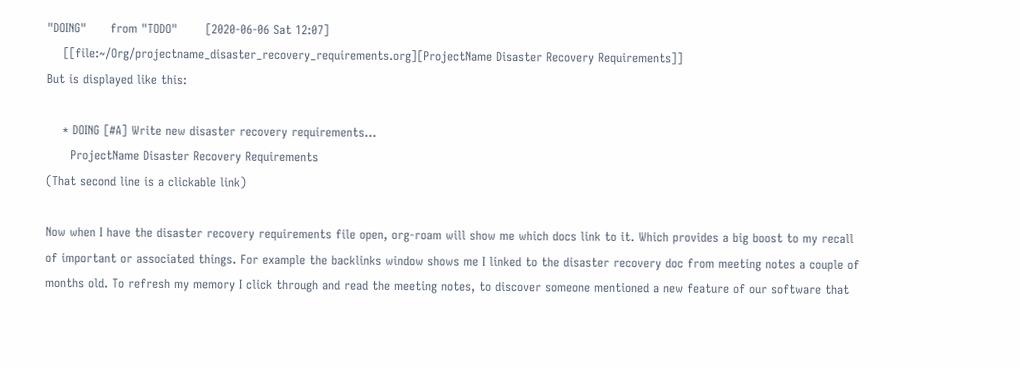"DOING"      from "TODO"       [2020-06-06 Sat 12:07]
    [[file:~/Org/projectname_disaster_recovery_requirements.org][ProjectName Disaster Recovery Requirements]]
But is displayed like this:

    * DOING [#A] Write new disaster recovery requirements...
      ProjectName Disaster Recovery Requirements
(That second line is a clickable link)

Now when I have the disaster recovery requirements file open, org-roam will show me which docs link to it. Which provides a big boost to my recall of important or associated things. For example the backlinks window shows me I linked to the disaster recovery doc from meeting notes a couple of months old. To refresh my memory I click through and read the meeting notes, to discover someone mentioned a new feature of our software that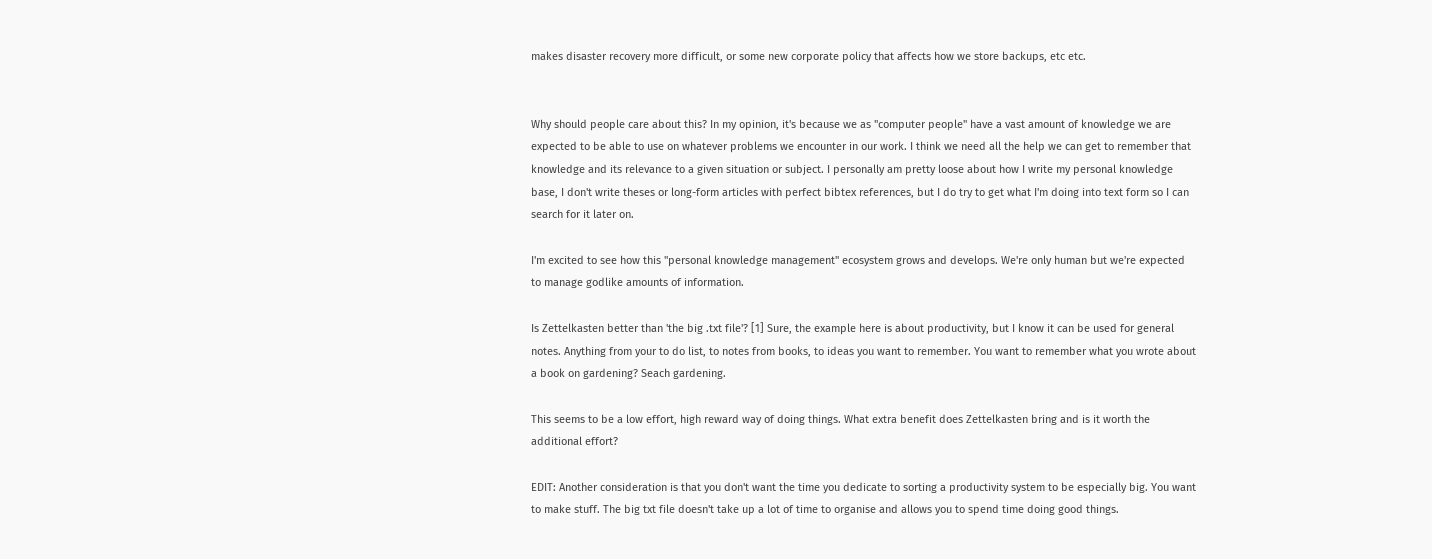makes disaster recovery more difficult, or some new corporate policy that affects how we store backups, etc etc.


Why should people care about this? In my opinion, it's because we as "computer people" have a vast amount of knowledge we are expected to be able to use on whatever problems we encounter in our work. I think we need all the help we can get to remember that knowledge and its relevance to a given situation or subject. I personally am pretty loose about how I write my personal knowledge base, I don't write theses or long-form articles with perfect bibtex references, but I do try to get what I'm doing into text form so I can search for it later on.

I'm excited to see how this "personal knowledge management" ecosystem grows and develops. We're only human but we're expected to manage godlike amounts of information.

Is Zettelkasten better than 'the big .txt file'? [1] Sure, the example here is about productivity, but I know it can be used for general notes. Anything from your to do list, to notes from books, to ideas you want to remember. You want to remember what you wrote about a book on gardening? Seach gardening.

This seems to be a low effort, high reward way of doing things. What extra benefit does Zettelkasten bring and is it worth the additional effort?

EDIT: Another consideration is that you don't want the time you dedicate to sorting a productivity system to be especially big. You want to make stuff. The big txt file doesn't take up a lot of time to organise and allows you to spend time doing good things.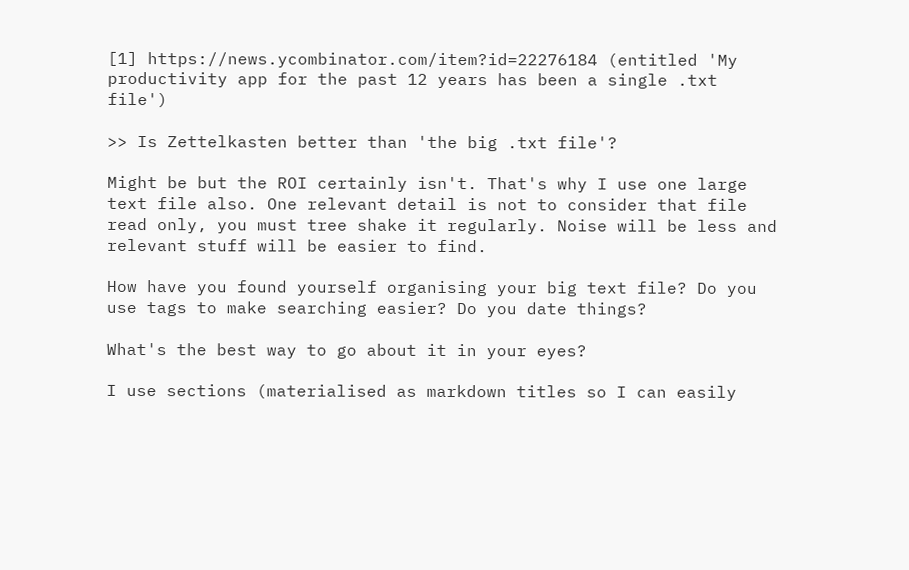[1] https://news.ycombinator.com/item?id=22276184 (entitled 'My productivity app for the past 12 years has been a single .txt file')

>> Is Zettelkasten better than 'the big .txt file'?

Might be but the ROI certainly isn't. That's why I use one large text file also. One relevant detail is not to consider that file read only, you must tree shake it regularly. Noise will be less and relevant stuff will be easier to find.

How have you found yourself organising your big text file? Do you use tags to make searching easier? Do you date things?

What's the best way to go about it in your eyes?

I use sections (materialised as markdown titles so I can easily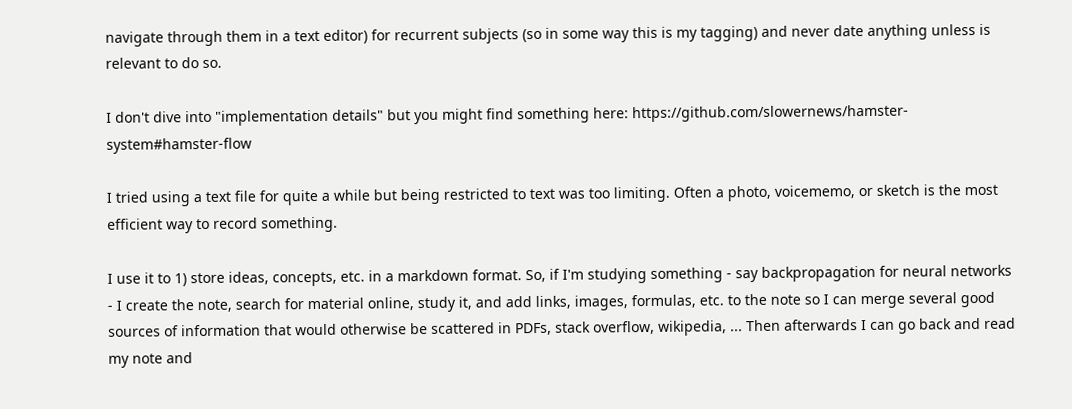navigate through them in a text editor) for recurrent subjects (so in some way this is my tagging) and never date anything unless is relevant to do so.

I don't dive into "implementation details" but you might find something here: https://github.com/slowernews/hamster-system#hamster-flow

I tried using a text file for quite a while but being restricted to text was too limiting. Often a photo, voicememo, or sketch is the most efficient way to record something.

I use it to 1) store ideas, concepts, etc. in a markdown format. So, if I'm studying something - say backpropagation for neural networks - I create the note, search for material online, study it, and add links, images, formulas, etc. to the note so I can merge several good sources of information that would otherwise be scattered in PDFs, stack overflow, wikipedia, ... Then afterwards I can go back and read my note and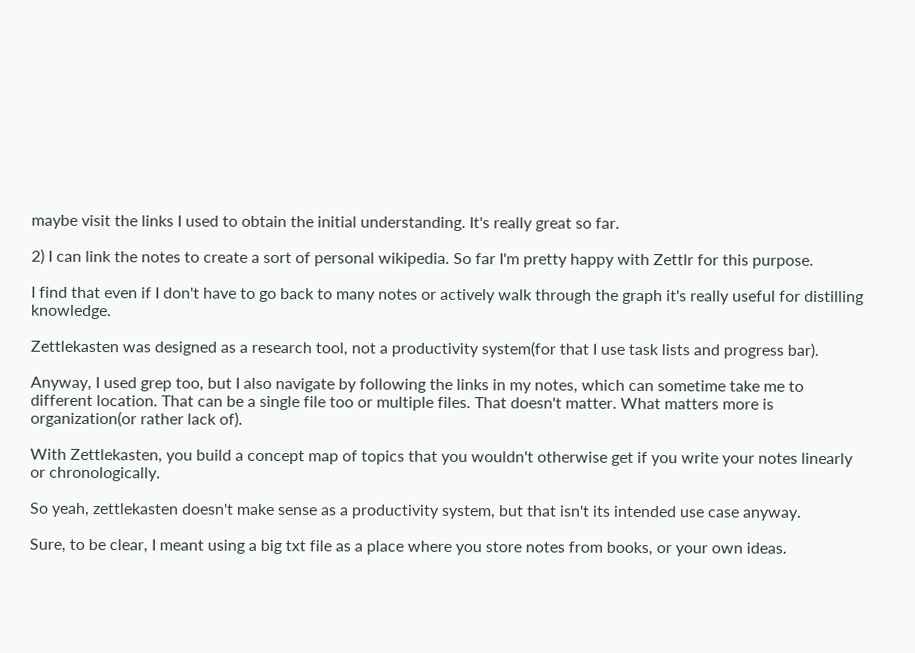maybe visit the links I used to obtain the initial understanding. It's really great so far.

2) I can link the notes to create a sort of personal wikipedia. So far I'm pretty happy with Zettlr for this purpose.

I find that even if I don't have to go back to many notes or actively walk through the graph it's really useful for distilling knowledge.

Zettlekasten was designed as a research tool, not a productivity system(for that I use task lists and progress bar).

Anyway, I used grep too, but I also navigate by following the links in my notes, which can sometime take me to different location. That can be a single file too or multiple files. That doesn't matter. What matters more is organization(or rather lack of).

With Zettlekasten, you build a concept map of topics that you wouldn't otherwise get if you write your notes linearly or chronologically.

So yeah, zettlekasten doesn't make sense as a productivity system, but that isn't its intended use case anyway.

Sure, to be clear, I meant using a big txt file as a place where you store notes from books, or your own ideas.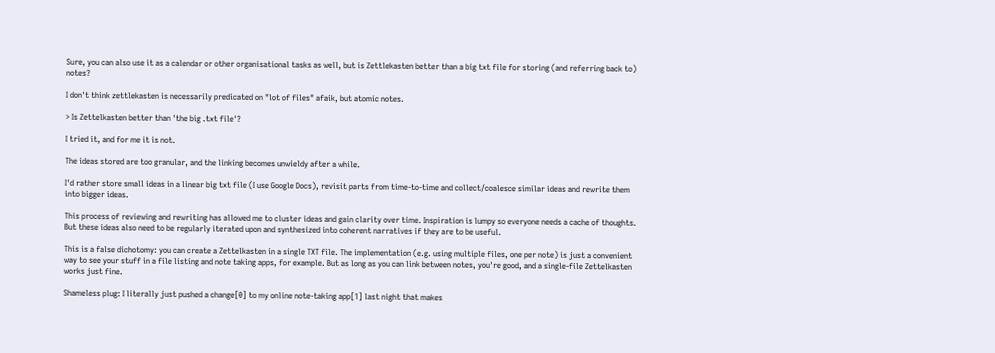Sure, you can also use it as a calendar or other organisational tasks as well, but is Zettlekasten better than a big txt file for storing (and referring back to) notes?

I don't think zettlekasten is necessarily predicated on "lot of files" afaik, but atomic notes.

> Is Zettelkasten better than 'the big .txt file'?

I tried it, and for me it is not.

The ideas stored are too granular, and the linking becomes unwieldy after a while.

I'd rather store small ideas in a linear big txt file (I use Google Docs), revisit parts from time-to-time and collect/coalesce similar ideas and rewrite them into bigger ideas.

This process of reviewing and rewriting has allowed me to cluster ideas and gain clarity over time. Inspiration is lumpy so everyone needs a cache of thoughts. But these ideas also need to be regularly iterated upon and synthesized into coherent narratives if they are to be useful.

This is a false dichotomy: you can create a Zettelkasten in a single TXT file. The implementation (e.g. using multiple files, one per note) is just a convenient way to see your stuff in a file listing and note taking apps, for example. But as long as you can link between notes, you're good, and a single-file Zettelkasten works just fine.

Shameless plug: I literally just pushed a change[0] to my online note-taking app[1] last night that makes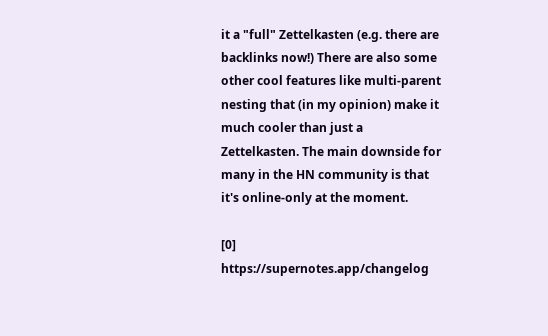it a "full" Zettelkasten (e.g. there are backlinks now!) There are also some other cool features like multi-parent nesting that (in my opinion) make it much cooler than just a Zettelkasten. The main downside for many in the HN community is that it's online-only at the moment.

[0] https://supernotes.app/changelog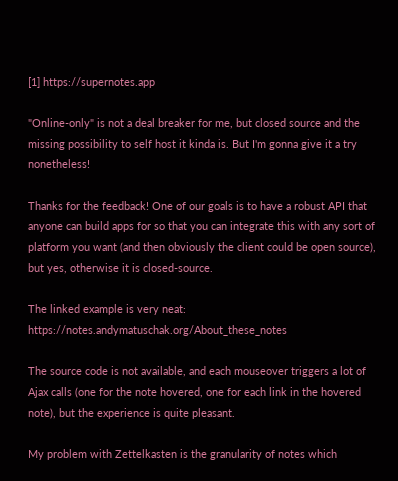[1] https://supernotes.app

"Online-only" is not a deal breaker for me, but closed source and the missing possibility to self host it kinda is. But I'm gonna give it a try nonetheless!

Thanks for the feedback! One of our goals is to have a robust API that anyone can build apps for so that you can integrate this with any sort of platform you want (and then obviously the client could be open source), but yes, otherwise it is closed-source.

The linked example is very neat: https://notes.andymatuschak.org/About_these_notes

The source code is not available, and each mouseover triggers a lot of Ajax calls (one for the note hovered, one for each link in the hovered note), but the experience is quite pleasant.

My problem with Zettelkasten is the granularity of notes which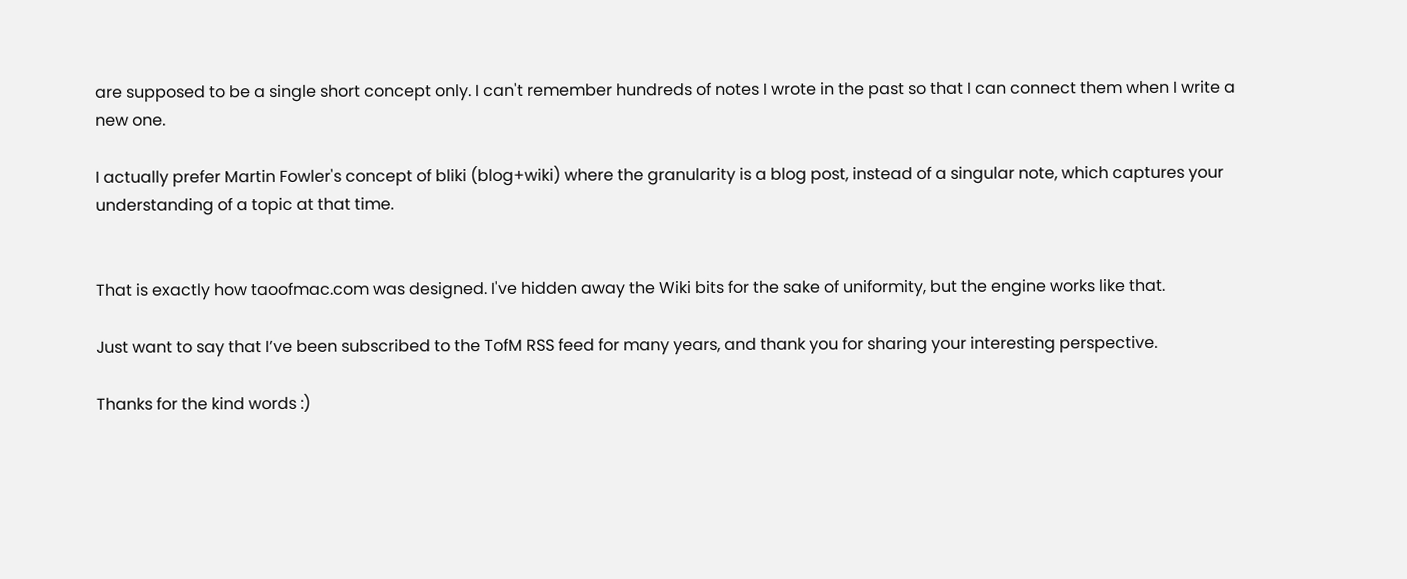are supposed to be a single short concept only. I can't remember hundreds of notes I wrote in the past so that I can connect them when I write a new one.

I actually prefer Martin Fowler's concept of bliki (blog+wiki) where the granularity is a blog post, instead of a singular note, which captures your understanding of a topic at that time.


That is exactly how taoofmac.com was designed. I've hidden away the Wiki bits for the sake of uniformity, but the engine works like that.

Just want to say that I’ve been subscribed to the TofM RSS feed for many years, and thank you for sharing your interesting perspective.

Thanks for the kind words :)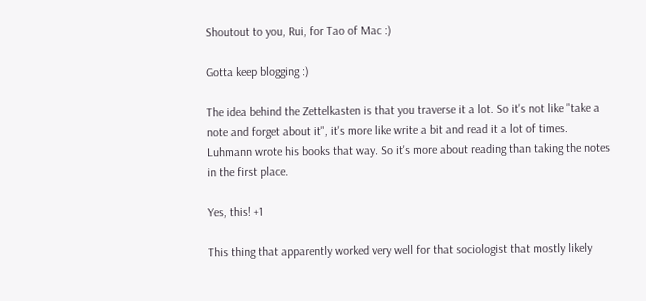Shoutout to you, Rui, for Tao of Mac :)

Gotta keep blogging :)

The idea behind the Zettelkasten is that you traverse it a lot. So it's not like "take a note and forget about it", it's more like write a bit and read it a lot of times. Luhmann wrote his books that way. So it's more about reading than taking the notes in the first place.

Yes, this! +1

This thing that apparently worked very well for that sociologist that mostly likely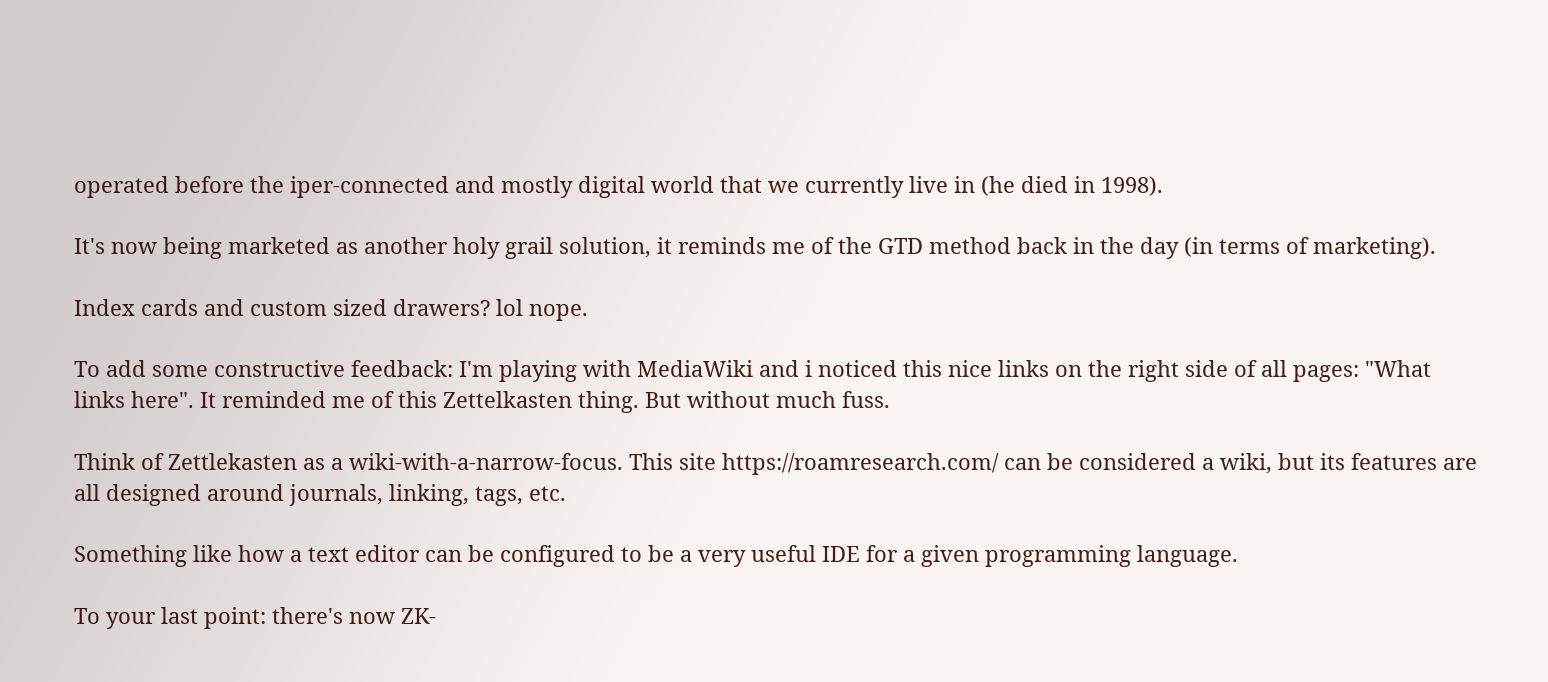operated before the iper-connected and mostly digital world that we currently live in (he died in 1998).

It's now being marketed as another holy grail solution, it reminds me of the GTD method back in the day (in terms of marketing).

Index cards and custom sized drawers? lol nope.

To add some constructive feedback: I'm playing with MediaWiki and i noticed this nice links on the right side of all pages: "What links here". It reminded me of this Zettelkasten thing. But without much fuss.

Think of Zettlekasten as a wiki-with-a-narrow-focus. This site https://roamresearch.com/ can be considered a wiki, but its features are all designed around journals, linking, tags, etc.

Something like how a text editor can be configured to be a very useful IDE for a given programming language.

To your last point: there's now ZK-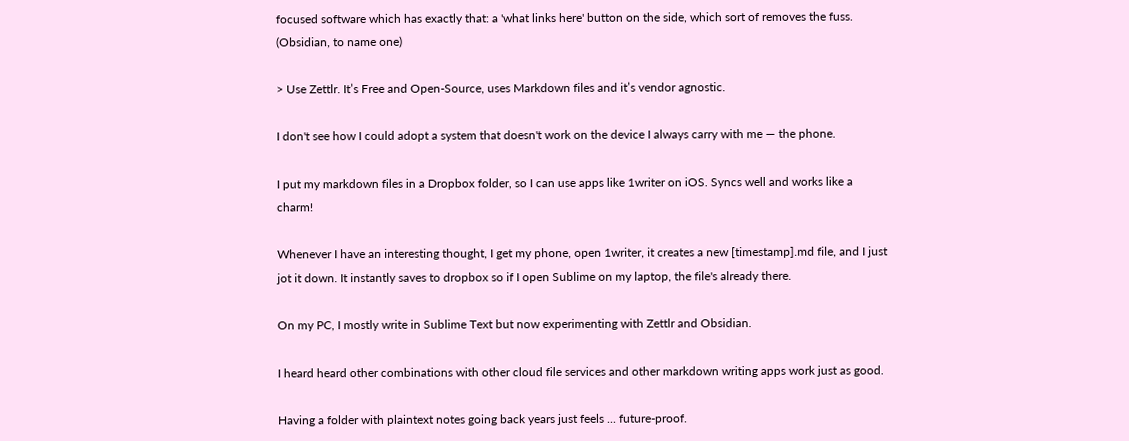focused software which has exactly that: a 'what links here' button on the side, which sort of removes the fuss. (Obsidian, to name one)

> Use Zettlr. It’s Free and Open-Source, uses Markdown files and it’s vendor agnostic.

I don't see how I could adopt a system that doesn't work on the device I always carry with me — the phone.

I put my markdown files in a Dropbox folder, so I can use apps like 1writer on iOS. Syncs well and works like a charm!

Whenever I have an interesting thought, I get my phone, open 1writer, it creates a new [timestamp].md file, and I just jot it down. It instantly saves to dropbox so if I open Sublime on my laptop, the file's already there.

On my PC, I mostly write in Sublime Text but now experimenting with Zettlr and Obsidian.

I heard heard other combinations with other cloud file services and other markdown writing apps work just as good.

Having a folder with plaintext notes going back years just feels ... future-proof.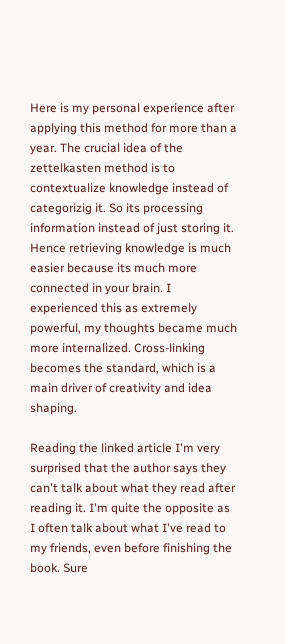Here is my personal experience after applying this method for more than a year. The crucial idea of the zettelkasten method is to contextualize knowledge instead of categorizig it. So its processing information instead of just storing it. Hence retrieving knowledge is much easier because its much more connected in your brain. I experienced this as extremely powerful, my thoughts became much more internalized. Cross-linking becomes the standard, which is a main driver of creativity and idea shaping.

Reading the linked article I'm very surprised that the author says they can't talk about what they read after reading it. I'm quite the opposite as I often talk about what I've read to my friends, even before finishing the book. Sure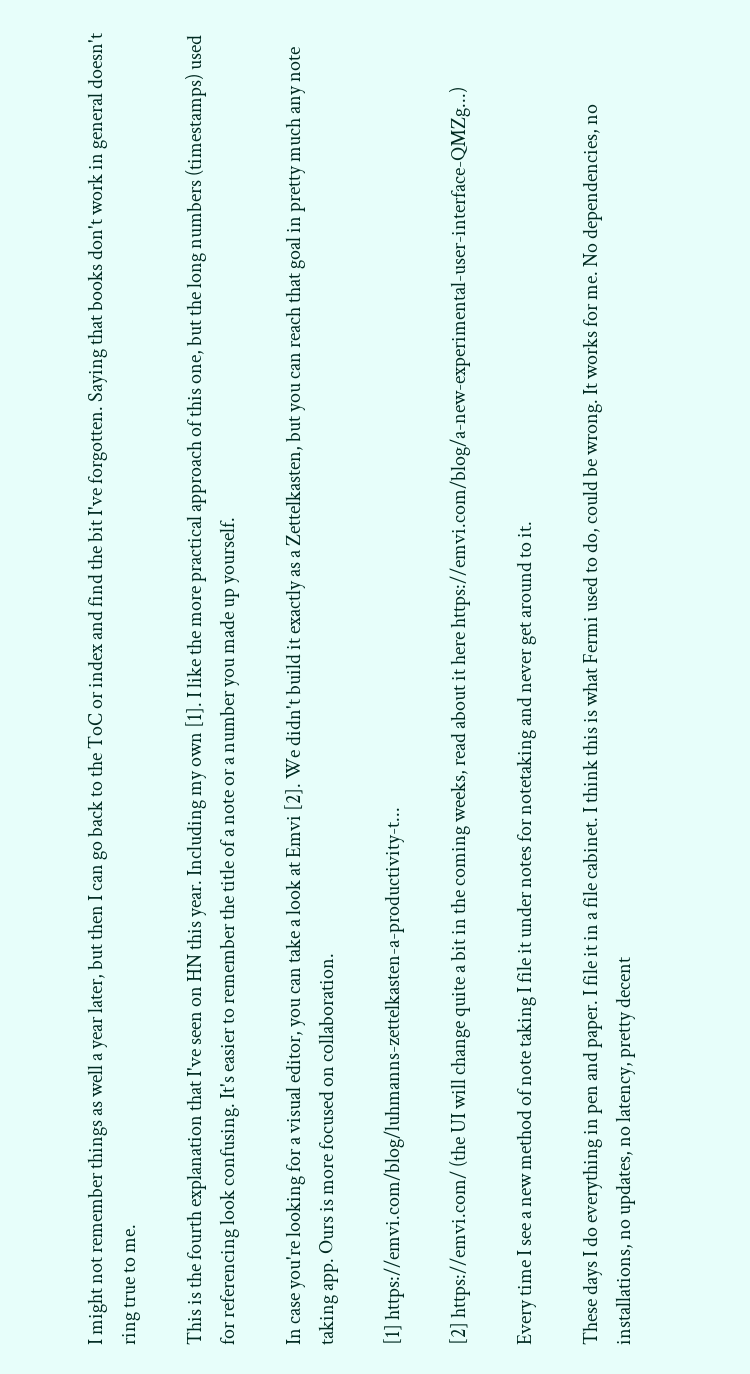I might not remember things as well a year later, but then I can go back to the ToC or index and find the bit I've forgotten. Saying that books don't work in general doesn't ring true to me.

This is the fourth explanation that I've seen on HN this year. Including my own [1]. I like the more practical approach of this one, but the long numbers (timestamps) used for referencing look confusing. It's easier to remember the title of a note or a number you made up yourself.

In case you're looking for a visual editor, you can take a look at Emvi [2]. We didn't build it exactly as a Zettelkasten, but you can reach that goal in pretty much any note taking app. Ours is more focused on collaboration.

[1] https://emvi.com/blog/luhmanns-zettelkasten-a-productivity-t...

[2] https://emvi.com/ (the UI will change quite a bit in the coming weeks, read about it here https://emvi.com/blog/a-new-experimental-user-interface-QMZg...)

Every time I see a new method of note taking I file it under notes for notetaking and never get around to it.

These days I do everything in pen and paper. I file it in a file cabinet. I think this is what Fermi used to do, could be wrong. It works for me. No dependencies, no installations, no updates, no latency, pretty decent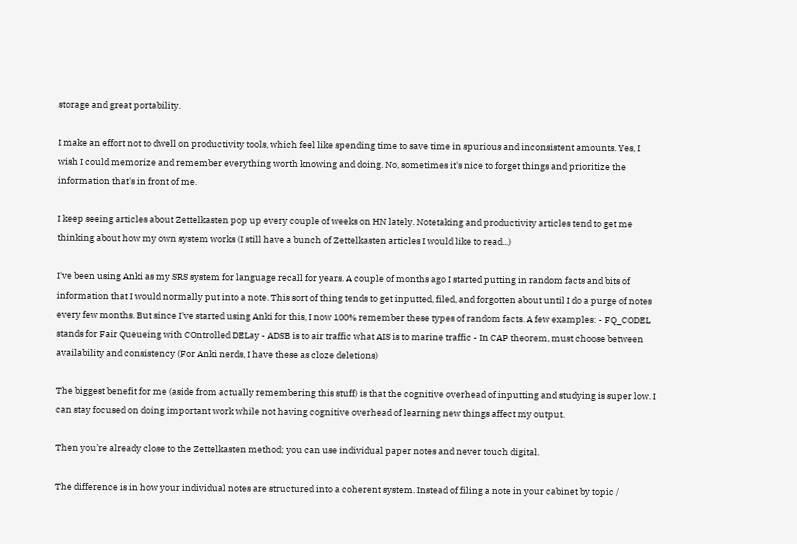storage and great portability.

I make an effort not to dwell on productivity tools, which feel like spending time to save time in spurious and inconsistent amounts. Yes, I wish I could memorize and remember everything worth knowing and doing. No, sometimes it's nice to forget things and prioritize the information that's in front of me.

I keep seeing articles about Zettelkasten pop up every couple of weeks on HN lately. Notetaking and productivity articles tend to get me thinking about how my own system works (I still have a bunch of Zettelkasten articles I would like to read...)

I've been using Anki as my SRS system for language recall for years. A couple of months ago I started putting in random facts and bits of information that I would normally put into a note. This sort of thing tends to get inputted, filed, and forgotten about until I do a purge of notes every few months. But since I've started using Anki for this, I now 100% remember these types of random facts. A few examples: - FQ_CODEL stands for Fair Queueing with COntrolled DELay - ADSB is to air traffic what AIS is to marine traffic - In CAP theorem, must choose between availability and consistency (For Anki nerds, I have these as cloze deletions)

The biggest benefit for me (aside from actually remembering this stuff) is that the cognitive overhead of inputting and studying is super low. I can stay focused on doing important work while not having cognitive overhead of learning new things affect my output.

Then you’re already close to the Zettelkasten method; you can use individual paper notes and never touch digital.

The difference is in how your individual notes are structured into a coherent system. Instead of filing a note in your cabinet by topic /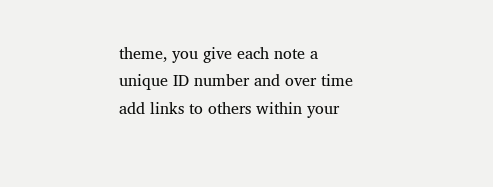theme, you give each note a unique ID number and over time add links to others within your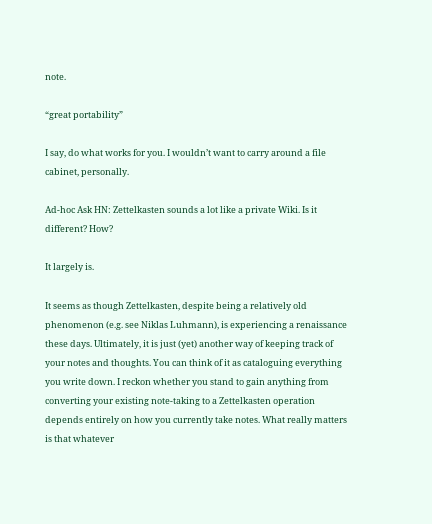note.

“great portability”

I say, do what works for you. I wouldn’t want to carry around a file cabinet, personally.

Ad-hoc Ask HN: Zettelkasten sounds a lot like a private Wiki. Is it different? How?

It largely is.

It seems as though Zettelkasten, despite being a relatively old phenomenon (e.g. see Niklas Luhmann), is experiencing a renaissance these days. Ultimately, it is just (yet) another way of keeping track of your notes and thoughts. You can think of it as cataloguing everything you write down. I reckon whether you stand to gain anything from converting your existing note-taking to a Zettelkasten operation depends entirely on how you currently take notes. What really matters is that whatever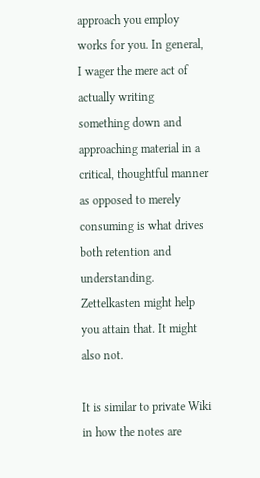approach you employ works for you. In general, I wager the mere act of actually writing something down and approaching material in a critical, thoughtful manner as opposed to merely consuming is what drives both retention and understanding. Zettelkasten might help you attain that. It might also not.

It is similar to private Wiki in how the notes are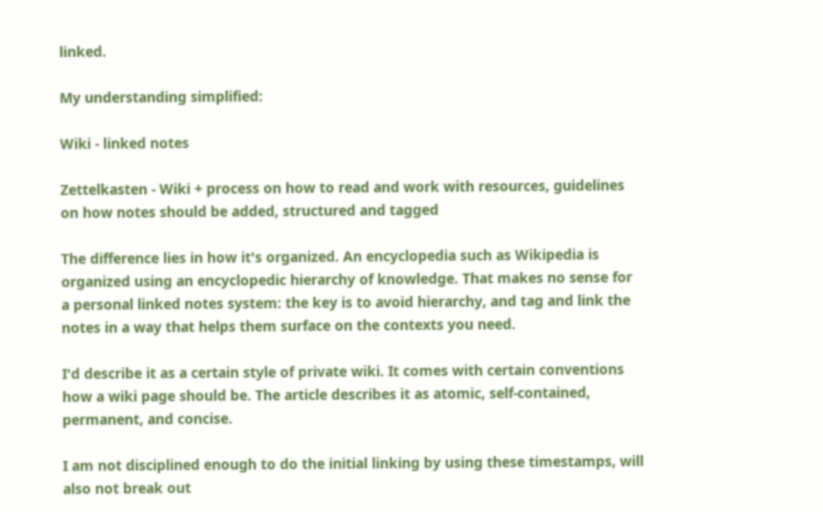linked.

My understanding simplified:

Wiki - linked notes

Zettelkasten - Wiki + process on how to read and work with resources, guidelines on how notes should be added, structured and tagged

The difference lies in how it's organized. An encyclopedia such as Wikipedia is organized using an encyclopedic hierarchy of knowledge. That makes no sense for a personal linked notes system: the key is to avoid hierarchy, and tag and link the notes in a way that helps them surface on the contexts you need.

I'd describe it as a certain style of private wiki. It comes with certain conventions how a wiki page should be. The article describes it as atomic, self-contained, permanent, and concise.

I am not disciplined enough to do the initial linking by using these timestamps, will also not break out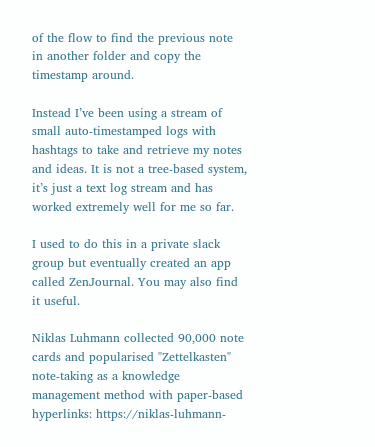of the flow to find the previous note in another folder and copy the timestamp around.

Instead I’ve been using a stream of small auto-timestamped logs with hashtags to take and retrieve my notes and ideas. It is not a tree-based system, it’s just a text log stream and has worked extremely well for me so far.

I used to do this in a private slack group but eventually created an app called ZenJournal. You may also find it useful.

Niklas Luhmann collected 90,000 note cards and popularised "Zettelkasten" note-taking as a knowledge management method with paper-based hyperlinks: https://niklas-luhmann-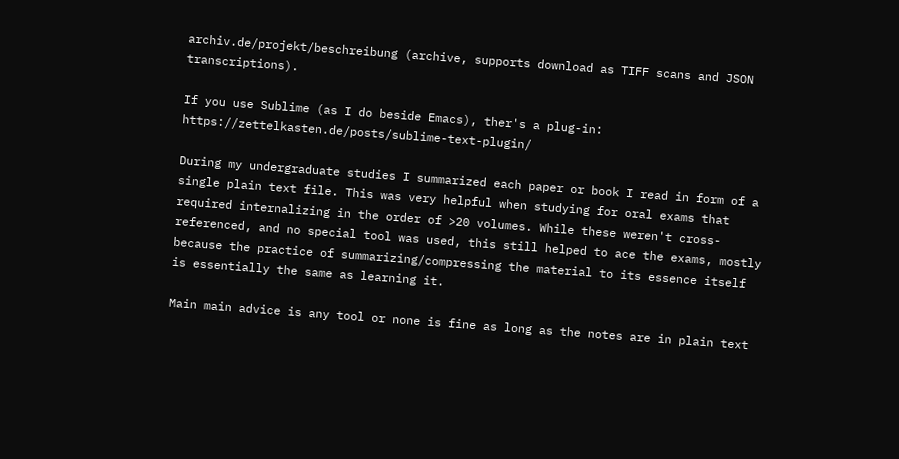archiv.de/projekt/beschreibung (archive, supports download as TIFF scans and JSON transcriptions).

If you use Sublime (as I do beside Emacs), ther's a plug-in: https://zettelkasten.de/posts/sublime-text-plugin/

During my undergraduate studies I summarized each paper or book I read in form of a single plain text file. This was very helpful when studying for oral exams that required internalizing in the order of >20 volumes. While these weren't cross-referenced, and no special tool was used, this still helped to ace the exams, mostly because the practice of summarizing/compressing the material to its essence itself is essentially the same as learning it.

Main main advice is any tool or none is fine as long as the notes are in plain text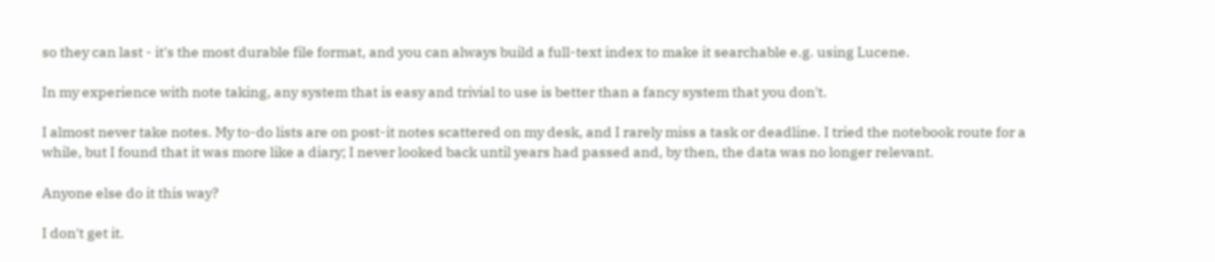so they can last - it's the most durable file format, and you can always build a full-text index to make it searchable e.g. using Lucene.

In my experience with note taking, any system that is easy and trivial to use is better than a fancy system that you don't.

I almost never take notes. My to-do lists are on post-it notes scattered on my desk, and I rarely miss a task or deadline. I tried the notebook route for a while, but I found that it was more like a diary; I never looked back until years had passed and, by then, the data was no longer relevant.

Anyone else do it this way?

I don't get it.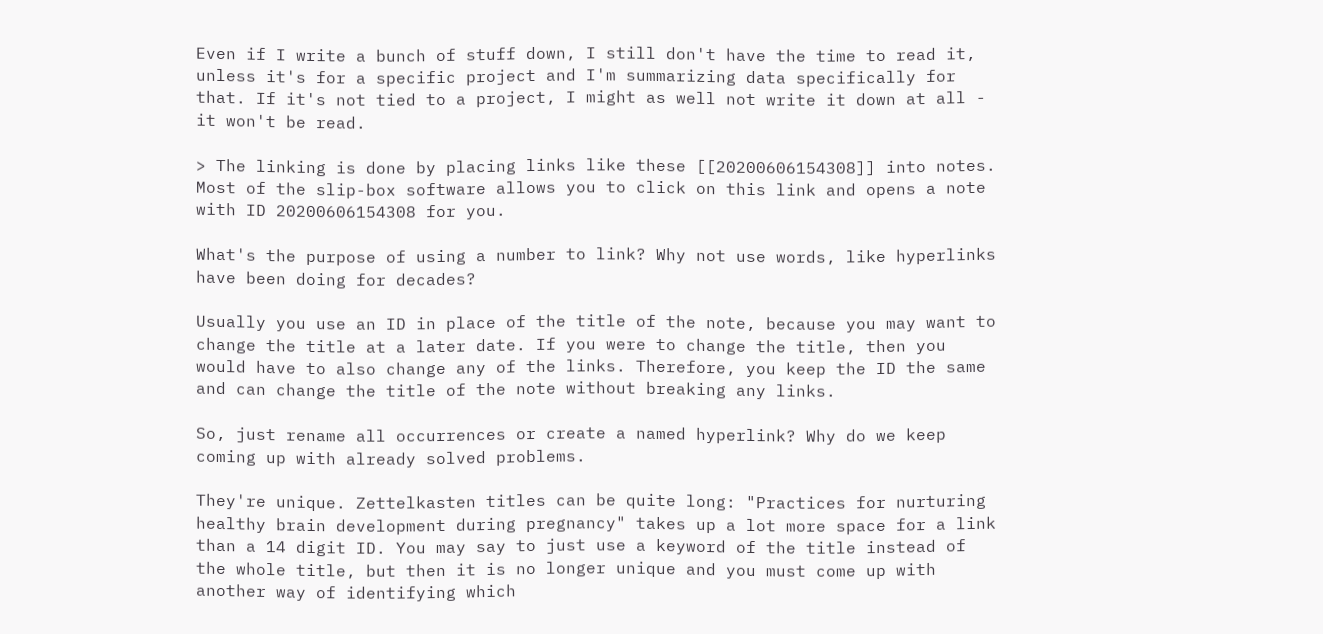Even if I write a bunch of stuff down, I still don't have the time to read it, unless it's for a specific project and I'm summarizing data specifically for that. If it's not tied to a project, I might as well not write it down at all - it won't be read.

> The linking is done by placing links like these [[20200606154308]] into notes. Most of the slip-box software allows you to click on this link and opens a note with ID 20200606154308 for you.

What's the purpose of using a number to link? Why not use words, like hyperlinks have been doing for decades?

Usually you use an ID in place of the title of the note, because you may want to change the title at a later date. If you were to change the title, then you would have to also change any of the links. Therefore, you keep the ID the same and can change the title of the note without breaking any links.

So, just rename all occurrences or create a named hyperlink? Why do we keep coming up with already solved problems.

They're unique. Zettelkasten titles can be quite long: "Practices for nurturing healthy brain development during pregnancy" takes up a lot more space for a link than a 14 digit ID. You may say to just use a keyword of the title instead of the whole title, but then it is no longer unique and you must come up with another way of identifying which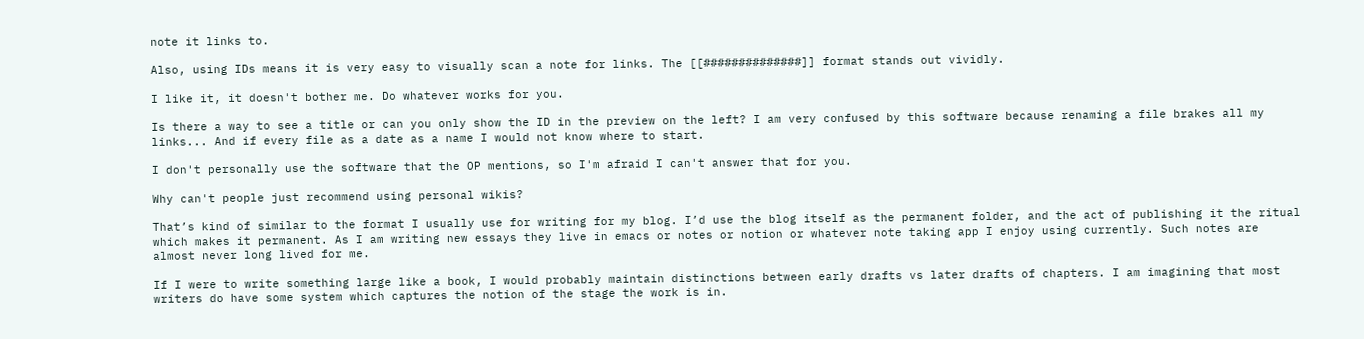note it links to.

Also, using IDs means it is very easy to visually scan a note for links. The [[##############]] format stands out vividly.

I like it, it doesn't bother me. Do whatever works for you.

Is there a way to see a title or can you only show the ID in the preview on the left? I am very confused by this software because renaming a file brakes all my links... And if every file as a date as a name I would not know where to start.

I don't personally use the software that the OP mentions, so I'm afraid I can't answer that for you.

Why can't people just recommend using personal wikis?

That’s kind of similar to the format I usually use for writing for my blog. I’d use the blog itself as the permanent folder, and the act of publishing it the ritual which makes it permanent. As I am writing new essays they live in emacs or notes or notion or whatever note taking app I enjoy using currently. Such notes are almost never long lived for me.

If I were to write something large like a book, I would probably maintain distinctions between early drafts vs later drafts of chapters. I am imagining that most writers do have some system which captures the notion of the stage the work is in.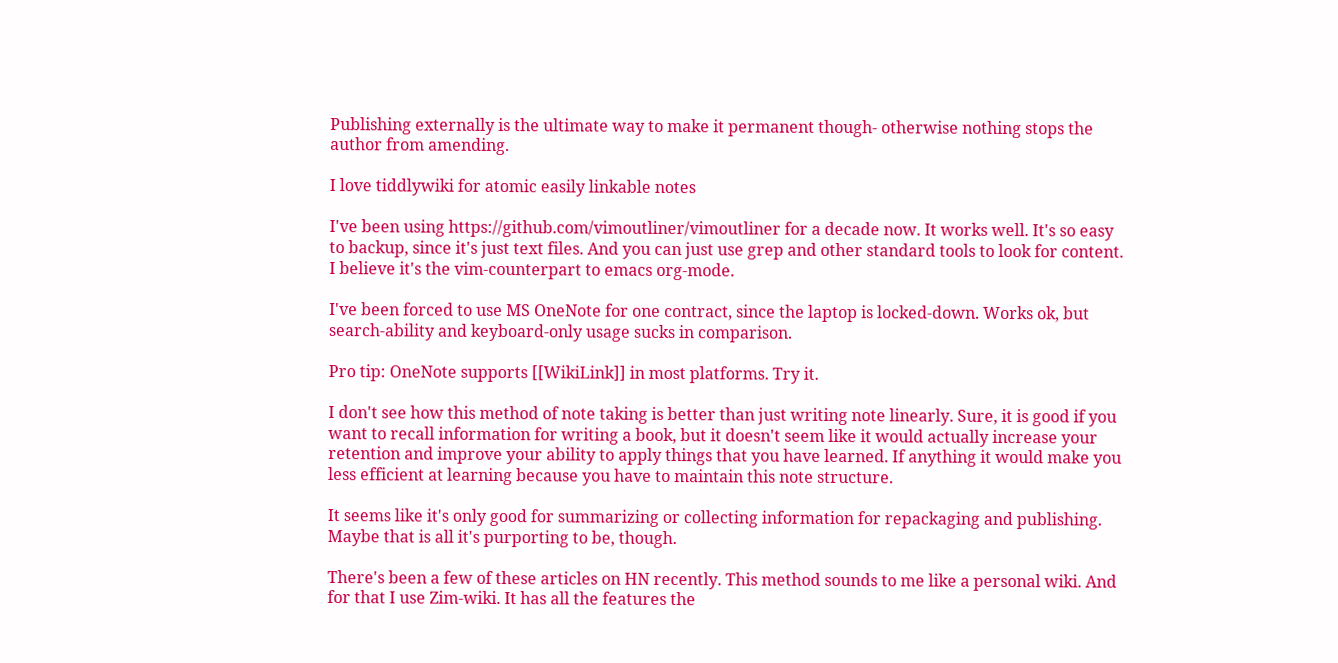Publishing externally is the ultimate way to make it permanent though- otherwise nothing stops the author from amending.

I love tiddlywiki for atomic easily linkable notes

I've been using https://github.com/vimoutliner/vimoutliner for a decade now. It works well. It's so easy to backup, since it's just text files. And you can just use grep and other standard tools to look for content. I believe it's the vim-counterpart to emacs org-mode.

I've been forced to use MS OneNote for one contract, since the laptop is locked-down. Works ok, but search-ability and keyboard-only usage sucks in comparison.

Pro tip: OneNote supports [[WikiLink]] in most platforms. Try it.

I don't see how this method of note taking is better than just writing note linearly. Sure, it is good if you want to recall information for writing a book, but it doesn't seem like it would actually increase your retention and improve your ability to apply things that you have learned. If anything it would make you less efficient at learning because you have to maintain this note structure.

It seems like it's only good for summarizing or collecting information for repackaging and publishing. Maybe that is all it's purporting to be, though.

There's been a few of these articles on HN recently. This method sounds to me like a personal wiki. And for that I use Zim-wiki. It has all the features the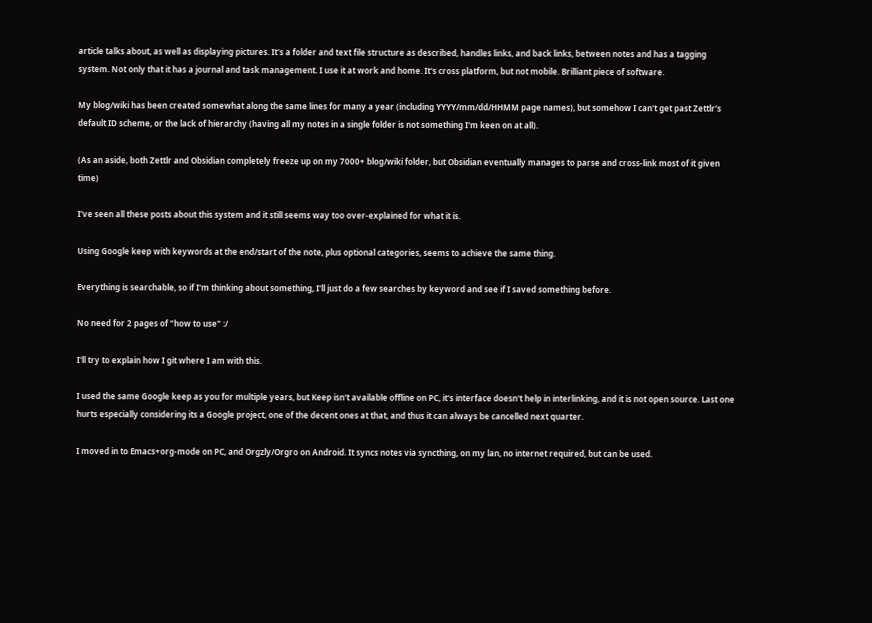article talks about, as well as displaying pictures. It's a folder and text file structure as described, handles links, and back links, between notes and has a tagging system. Not only that it has a journal and task management. I use it at work and home. It's cross platform, but not mobile. Brilliant piece of software.

My blog/wiki has been created somewhat along the same lines for many a year (including YYYY/mm/dd/HHMM page names), but somehow I can't get past Zettlr's default ID scheme, or the lack of hierarchy (having all my notes in a single folder is not something I'm keen on at all).

(As an aside, both Zettlr and Obsidian completely freeze up on my 7000+ blog/wiki folder, but Obsidian eventually manages to parse and cross-link most of it given time)

I've seen all these posts about this system and it still seems way too over-explained for what it is.

Using Google keep with keywords at the end/start of the note, plus optional categories, seems to achieve the same thing.

Everything is searchable, so if I'm thinking about something, I'll just do a few searches by keyword and see if I saved something before.

No need for 2 pages of "how to use" :/

I'll try to explain how I git where I am with this.

I used the same Google keep as you for multiple years, but Keep isn't available offline on PC, it's interface doesn't help in interlinking, and it is not open source. Last one hurts especially considering its a Google project, one of the decent ones at that, and thus it can always be cancelled next quarter.

I moved in to Emacs+org-mode on PC, and Orgzly/Orgro on Android. It syncs notes via syncthing, on my lan, no internet required, but can be used.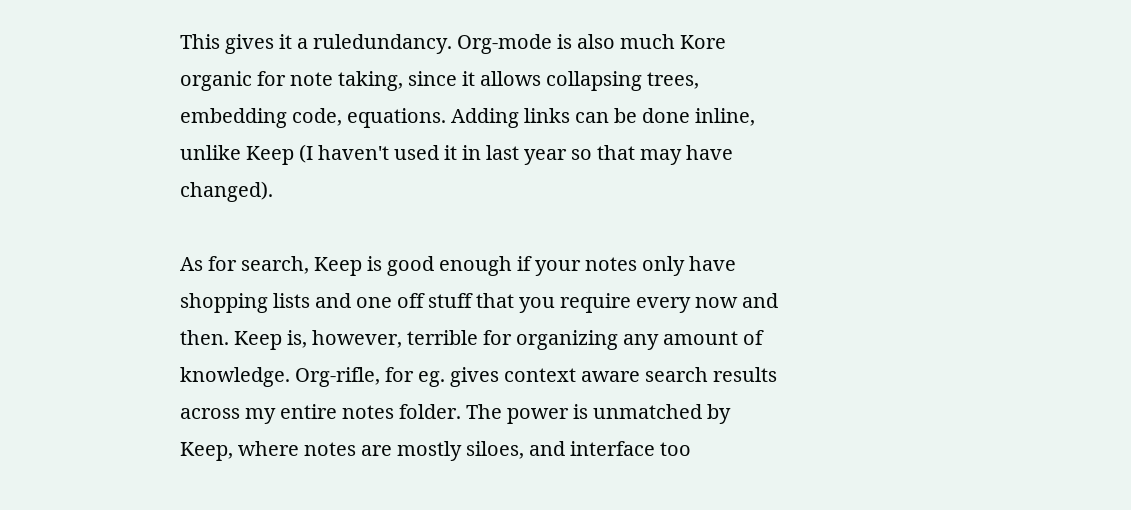This gives it a ruledundancy. Org-mode is also much Kore organic for note taking, since it allows collapsing trees, embedding code, equations. Adding links can be done inline, unlike Keep (I haven't used it in last year so that may have changed).

As for search, Keep is good enough if your notes only have shopping lists and one off stuff that you require every now and then. Keep is, however, terrible for organizing any amount of knowledge. Org-rifle, for eg. gives context aware search results across my entire notes folder. The power is unmatched by Keep, where notes are mostly siloes, and interface too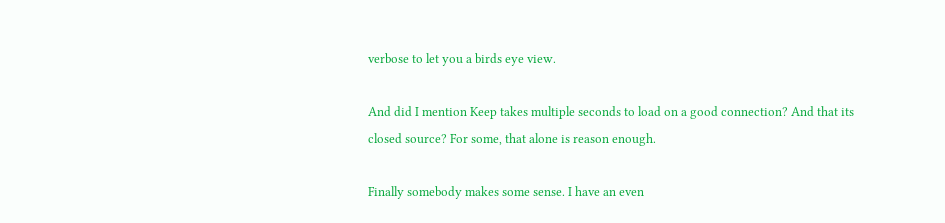verbose to let you a birds eye view.

And did I mention Keep takes multiple seconds to load on a good connection? And that its closed source? For some, that alone is reason enough.

Finally somebody makes some sense. I have an even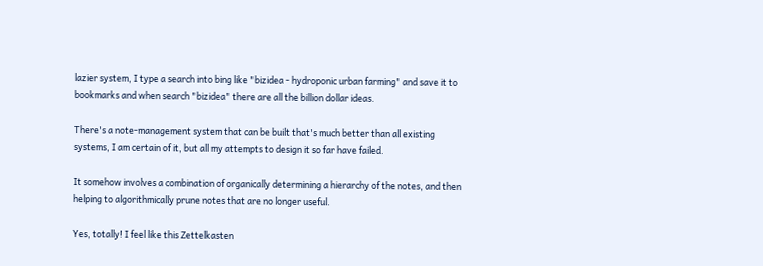lazier system, I type a search into bing like "bizidea - hydroponic urban farming" and save it to bookmarks and when search "bizidea" there are all the billion dollar ideas.

There's a note-management system that can be built that's much better than all existing systems, I am certain of it, but all my attempts to design it so far have failed.

It somehow involves a combination of organically determining a hierarchy of the notes, and then helping to algorithmically prune notes that are no longer useful.

Yes, totally! I feel like this Zettelkasten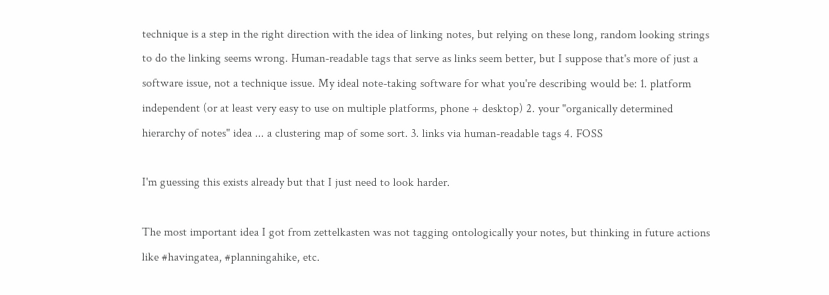technique is a step in the right direction with the idea of linking notes, but relying on these long, random looking strings to do the linking seems wrong. Human-readable tags that serve as links seem better, but I suppose that's more of just a software issue, not a technique issue. My ideal note-taking software for what you're describing would be: 1. platform independent (or at least very easy to use on multiple platforms, phone + desktop) 2. your "organically determined hierarchy of notes" idea ... a clustering map of some sort. 3. links via human-readable tags 4. FOSS

I'm guessing this exists already but that I just need to look harder.

The most important idea I got from zettelkasten was not tagging ontologically your notes, but thinking in future actions like #havingatea, #planningahike, etc.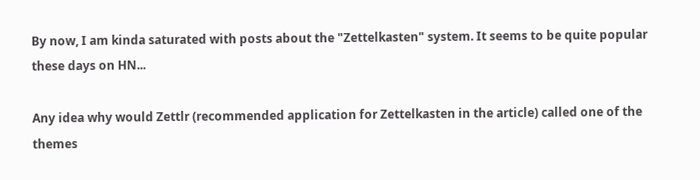By now, I am kinda saturated with posts about the "Zettelkasten" system. It seems to be quite popular these days on HN...

Any idea why would Zettlr (recommended application for Zettelkasten in the article) called one of the themes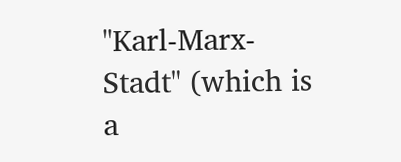"Karl-Marx-Stadt" (which is a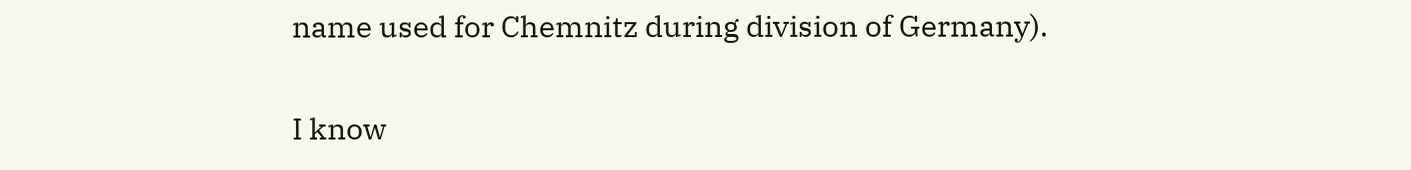name used for Chemnitz during division of Germany).

I know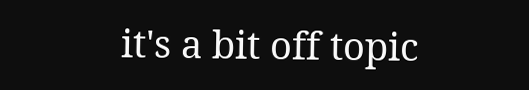it's a bit off topic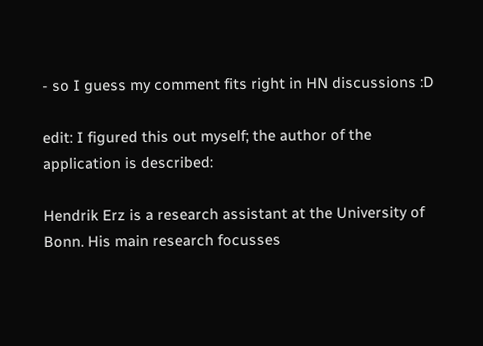- so I guess my comment fits right in HN discussions :D

edit: I figured this out myself; the author of the application is described:

Hendrik Erz is a research assistant at the University of Bonn. His main research focusses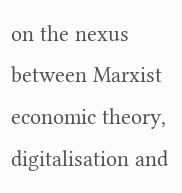on the nexus between Marxist economic theory, digitalisation and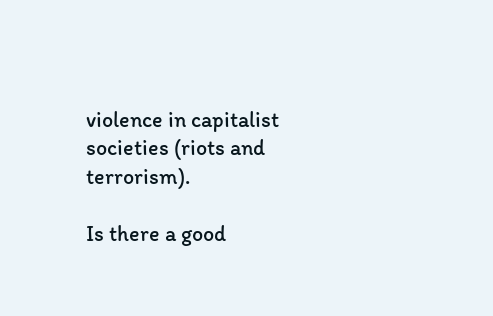violence in capitalist societies (riots and terrorism).

Is there a good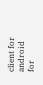client for android for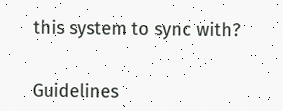this system to sync with?


Guidelines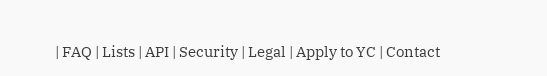| FAQ | Lists | API | Security | Legal | Apply to YC | Contact